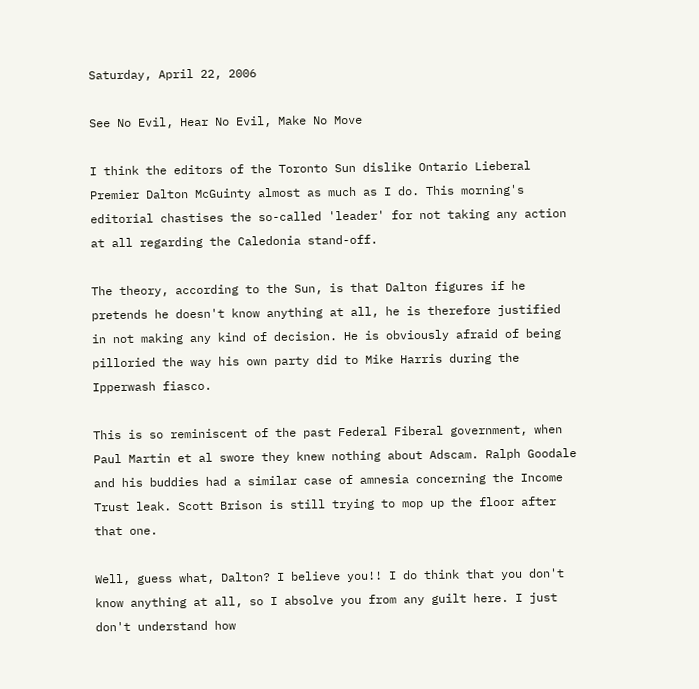Saturday, April 22, 2006

See No Evil, Hear No Evil, Make No Move

I think the editors of the Toronto Sun dislike Ontario Lieberal Premier Dalton McGuinty almost as much as I do. This morning's editorial chastises the so-called 'leader' for not taking any action at all regarding the Caledonia stand-off.

The theory, according to the Sun, is that Dalton figures if he pretends he doesn't know anything at all, he is therefore justified in not making any kind of decision. He is obviously afraid of being pilloried the way his own party did to Mike Harris during the Ipperwash fiasco.

This is so reminiscent of the past Federal Fiberal government, when Paul Martin et al swore they knew nothing about Adscam. Ralph Goodale and his buddies had a similar case of amnesia concerning the Income Trust leak. Scott Brison is still trying to mop up the floor after that one.

Well, guess what, Dalton? I believe you!! I do think that you don't know anything at all, so I absolve you from any guilt here. I just don't understand how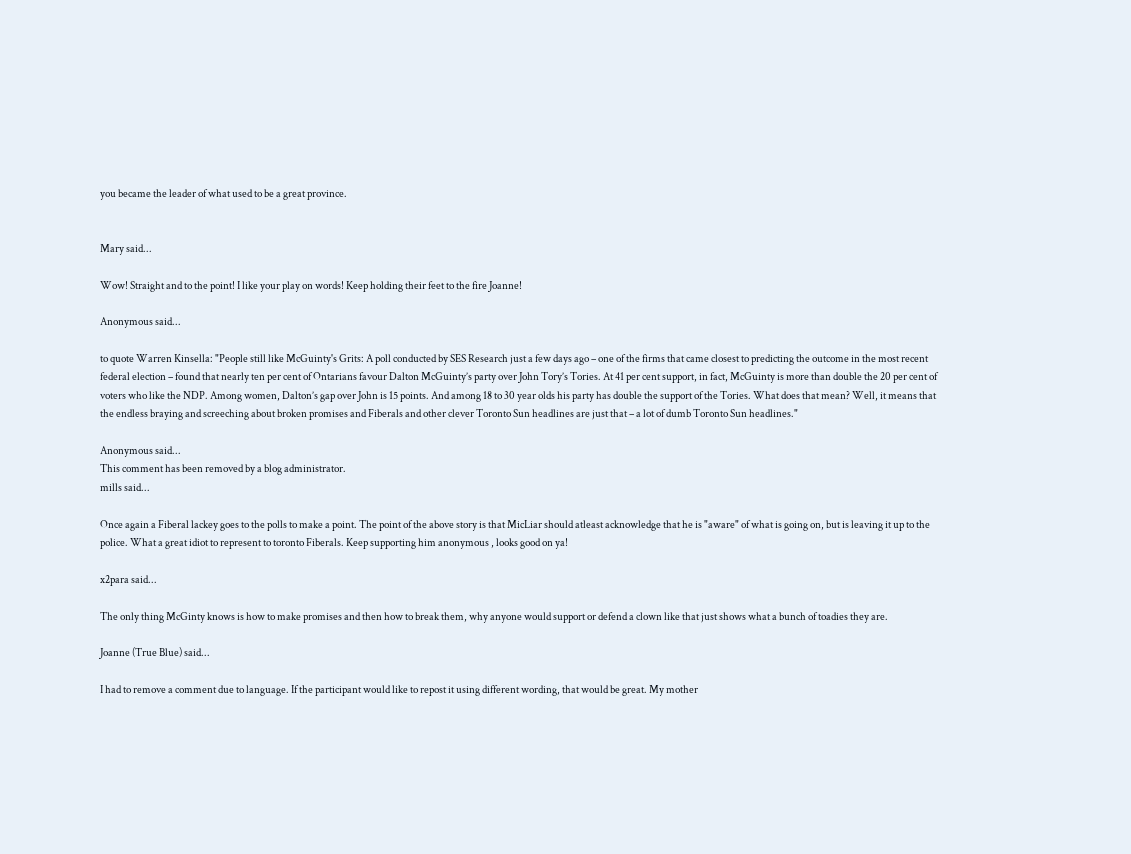you became the leader of what used to be a great province.


Mary said...

Wow! Straight and to the point! I like your play on words! Keep holding their feet to the fire Joanne!

Anonymous said...

to quote Warren Kinsella: "People still like McGuinty's Grits: A poll conducted by SES Research just a few days ago – one of the firms that came closest to predicting the outcome in the most recent federal election – found that nearly ten per cent of Ontarians favour Dalton McGuinty’s party over John Tory’s Tories. At 41 per cent support, in fact, McGuinty is more than double the 20 per cent of voters who like the NDP. Among women, Dalton’s gap over John is 15 points. And among 18 to 30 year olds his party has double the support of the Tories. What does that mean? Well, it means that the endless braying and screeching about broken promises and Fiberals and other clever Toronto Sun headlines are just that – a lot of dumb Toronto Sun headlines."

Anonymous said...
This comment has been removed by a blog administrator.
mills said...

Once again a Fiberal lackey goes to the polls to make a point. The point of the above story is that MicLiar should atleast acknowledge that he is "aware" of what is going on, but is leaving it up to the police. What a great idiot to represent to toronto Fiberals. Keep supporting him anonymous , looks good on ya!

x2para said...

The only thing McGinty knows is how to make promises and then how to break them, why anyone would support or defend a clown like that just shows what a bunch of toadies they are.

Joanne (True Blue) said...

I had to remove a comment due to language. If the participant would like to repost it using different wording, that would be great. My mother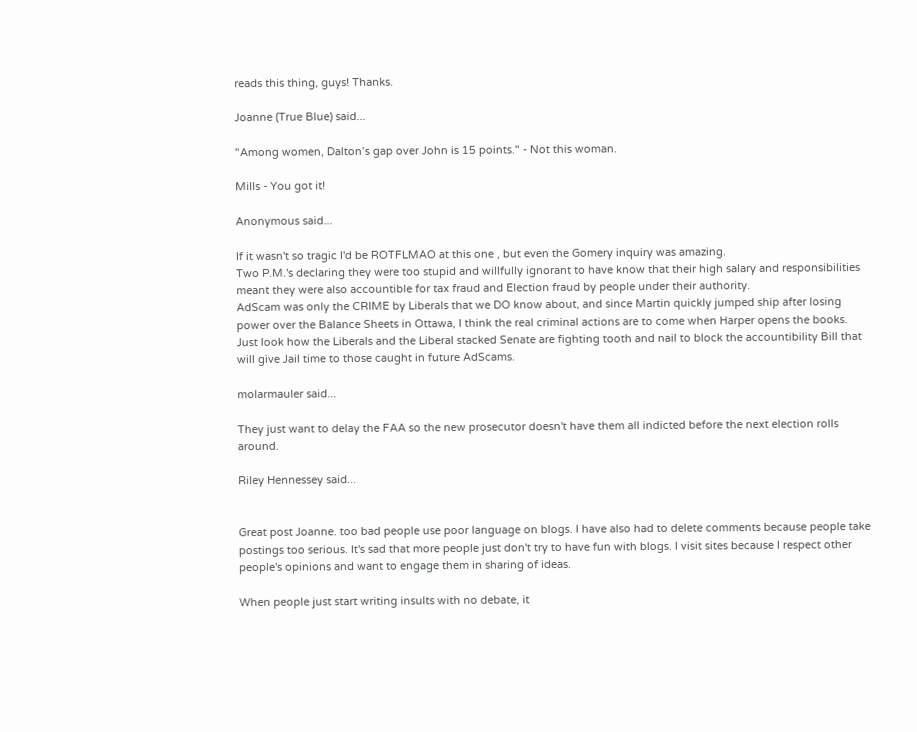reads this thing, guys! Thanks.

Joanne (True Blue) said...

"Among women, Dalton’s gap over John is 15 points." - Not this woman.

Mills - You got it!

Anonymous said...

If it wasn't so tragic I'd be ROTFLMAO at this one , but even the Gomery inquiry was amazing.
Two P.M.'s declaring they were too stupid and willfully ignorant to have know that their high salary and responsibilities meant they were also accountible for tax fraud and Election fraud by people under their authority.
AdScam was only the CRIME by Liberals that we DO know about, and since Martin quickly jumped ship after losing power over the Balance Sheets in Ottawa, I think the real criminal actions are to come when Harper opens the books.
Just look how the Liberals and the Liberal stacked Senate are fighting tooth and nail to block the accountibility Bill that will give Jail time to those caught in future AdScams.

molarmauler said...

They just want to delay the FAA so the new prosecutor doesn't have them all indicted before the next election rolls around.

Riley Hennessey said...


Great post Joanne. too bad people use poor language on blogs. I have also had to delete comments because people take postings too serious. It's sad that more people just don't try to have fun with blogs. I visit sites because I respect other people's opinions and want to engage them in sharing of ideas.

When people just start writing insults with no debate, it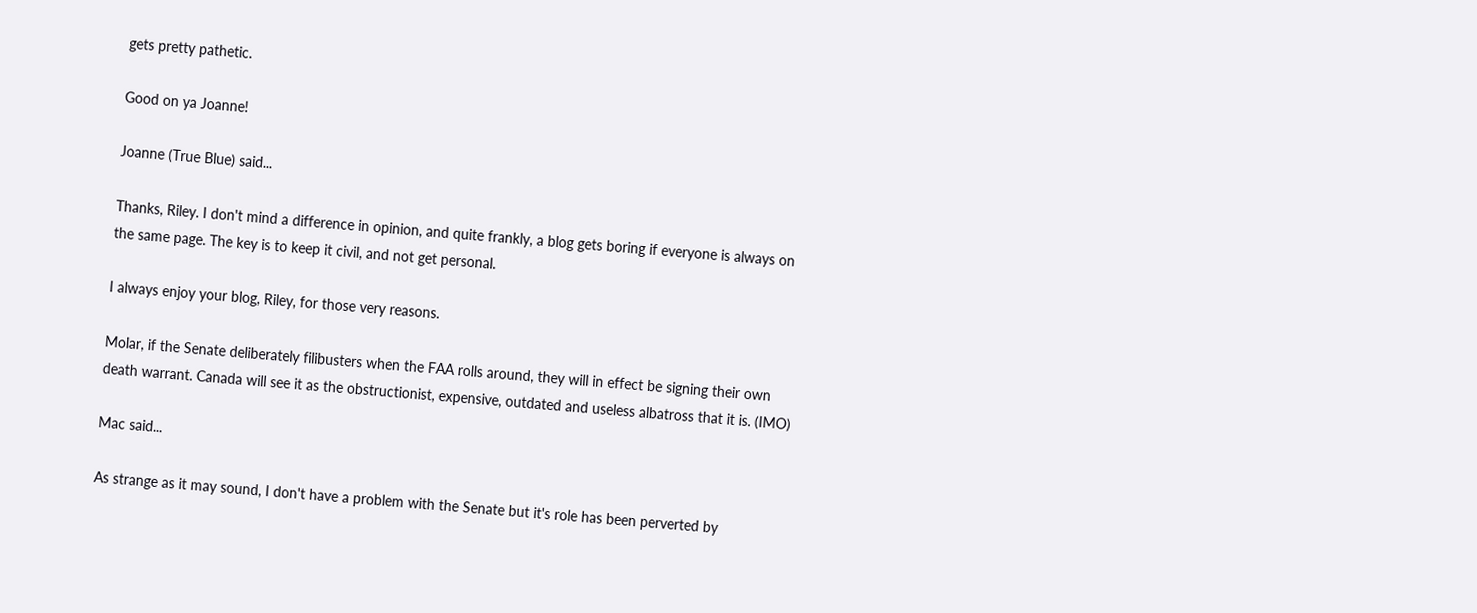gets pretty pathetic.

Good on ya Joanne!

Joanne (True Blue) said...

Thanks, Riley. I don't mind a difference in opinion, and quite frankly, a blog gets boring if everyone is always on the same page. The key is to keep it civil, and not get personal.

I always enjoy your blog, Riley, for those very reasons.

Molar, if the Senate deliberately filibusters when the FAA rolls around, they will in effect be signing their own death warrant. Canada will see it as the obstructionist, expensive, outdated and useless albatross that it is. (IMO)

Mac said...

As strange as it may sound, I don't have a problem with the Senate but it's role has been perverted by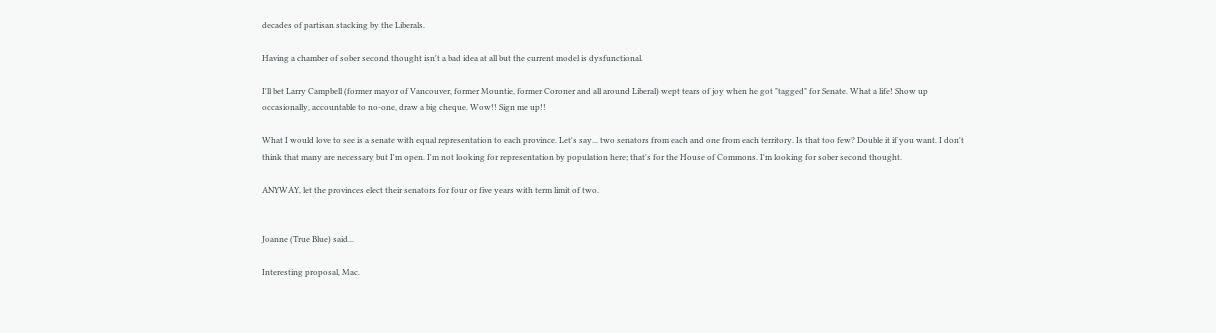decades of partisan stacking by the Liberals.

Having a chamber of sober second thought isn't a bad idea at all but the current model is dysfunctional.

I'll bet Larry Campbell (former mayor of Vancouver, former Mountie, former Coroner and all around Liberal) wept tears of joy when he got "tagged" for Senate. What a life! Show up occasionally, accountable to no-one, draw a big cheque. Wow!! Sign me up!!

What I would love to see is a senate with equal representation to each province. Let's say... two senators from each and one from each territory. Is that too few? Double it if you want. I don't think that many are necessary but I'm open. I'm not looking for representation by population here; that's for the House of Commons. I'm looking for sober second thought.

ANYWAY, let the provinces elect their senators for four or five years with term limit of two.


Joanne (True Blue) said...

Interesting proposal, Mac.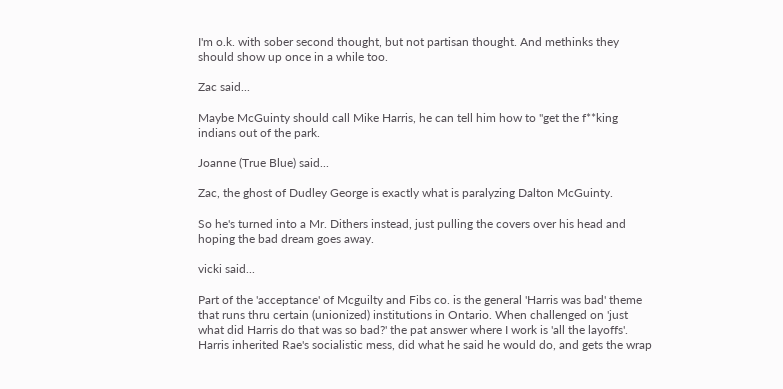I'm o.k. with sober second thought, but not partisan thought. And methinks they should show up once in a while too.

Zac said...

Maybe McGuinty should call Mike Harris, he can tell him how to "get the f**king indians out of the park.

Joanne (True Blue) said...

Zac, the ghost of Dudley George is exactly what is paralyzing Dalton McGuinty.

So he's turned into a Mr. Dithers instead, just pulling the covers over his head and hoping the bad dream goes away.

vicki said...

Part of the 'acceptance' of Mcguilty and Fibs co. is the general 'Harris was bad' theme that runs thru certain (unionized) institutions in Ontario. When challenged on 'just what did Harris do that was so bad?' the pat answer where I work is 'all the layoffs'. Harris inherited Rae's socialistic mess, did what he said he would do, and gets the wrap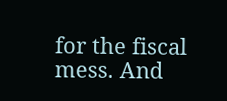for the fiscal mess. And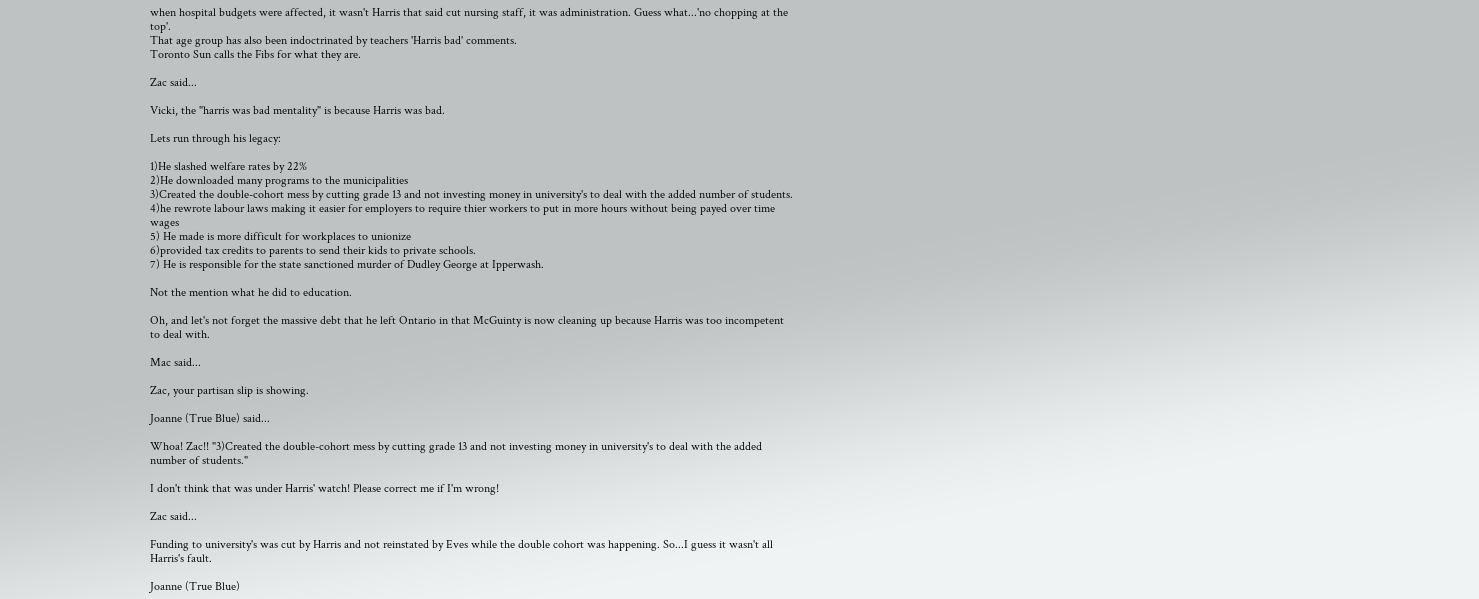when hospital budgets were affected, it wasn't Harris that said cut nursing staff, it was administration. Guess what...'no chopping at the top'.
That age group has also been indoctrinated by teachers 'Harris bad' comments.
Toronto Sun calls the Fibs for what they are.

Zac said...

Vicki, the "harris was bad mentality" is because Harris was bad.

Lets run through his legacy:

1)He slashed welfare rates by 22%
2)He downloaded many programs to the municipalities
3)Created the double-cohort mess by cutting grade 13 and not investing money in university's to deal with the added number of students.
4)he rewrote labour laws making it easier for employers to require thier workers to put in more hours without being payed over time wages
5) He made is more difficult for workplaces to unionize
6)provided tax credits to parents to send their kids to private schools.
7) He is responsible for the state sanctioned murder of Dudley George at Ipperwash.

Not the mention what he did to education.

Oh, and let's not forget the massive debt that he left Ontario in that McGuinty is now cleaning up because Harris was too incompetent to deal with.

Mac said...

Zac, your partisan slip is showing.

Joanne (True Blue) said...

Whoa! Zac!! "3)Created the double-cohort mess by cutting grade 13 and not investing money in university's to deal with the added number of students."

I don't think that was under Harris' watch! Please correct me if I'm wrong!

Zac said...

Funding to university's was cut by Harris and not reinstated by Eves while the double cohort was happening. So...I guess it wasn't all Harris's fault.

Joanne (True Blue)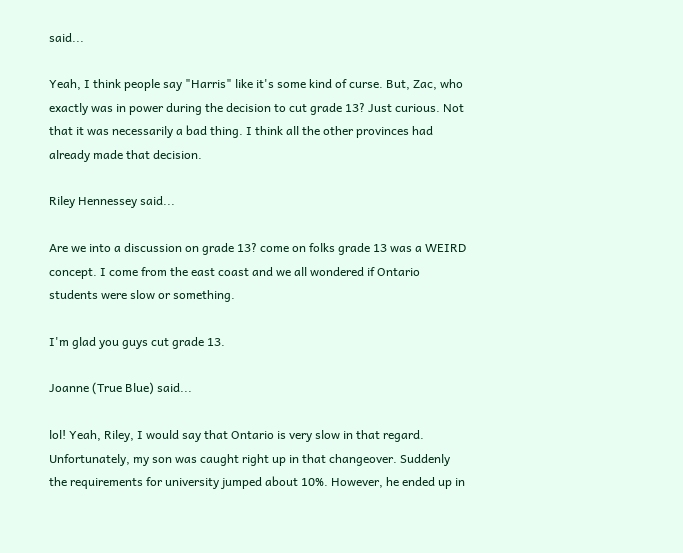said...

Yeah, I think people say "Harris" like it's some kind of curse. But, Zac, who exactly was in power during the decision to cut grade 13? Just curious. Not that it was necessarily a bad thing. I think all the other provinces had already made that decision.

Riley Hennessey said...

Are we into a discussion on grade 13? come on folks grade 13 was a WEIRD concept. I come from the east coast and we all wondered if Ontario students were slow or something.

I'm glad you guys cut grade 13.

Joanne (True Blue) said...

lol! Yeah, Riley, I would say that Ontario is very slow in that regard. Unfortunately, my son was caught right up in that changeover. Suddenly the requirements for university jumped about 10%. However, he ended up in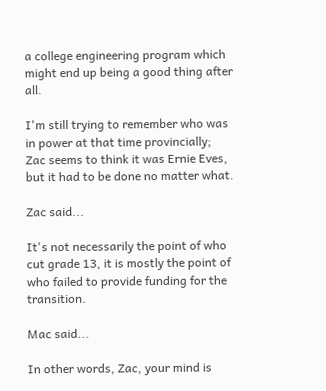a college engineering program which might end up being a good thing after all.

I'm still trying to remember who was in power at that time provincially; Zac seems to think it was Ernie Eves, but it had to be done no matter what.

Zac said...

It's not necessarily the point of who cut grade 13, it is mostly the point of who failed to provide funding for the transition.

Mac said...

In other words, Zac, your mind is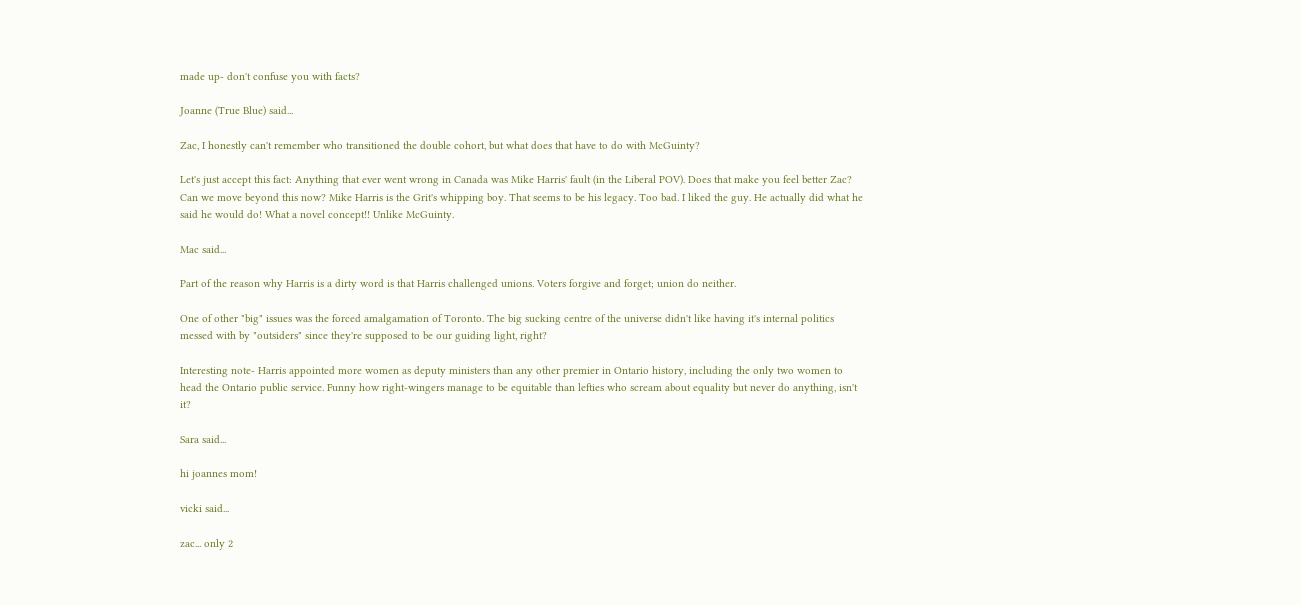made up- don't confuse you with facts?

Joanne (True Blue) said...

Zac, I honestly can't remember who transitioned the double cohort, but what does that have to do with McGuinty?

Let's just accept this fact: Anything that ever went wrong in Canada was Mike Harris' fault (in the Liberal POV). Does that make you feel better Zac? Can we move beyond this now? Mike Harris is the Grit's whipping boy. That seems to be his legacy. Too bad. I liked the guy. He actually did what he said he would do! What a novel concept!! Unlike McGuinty.

Mac said...

Part of the reason why Harris is a dirty word is that Harris challenged unions. Voters forgive and forget; union do neither.

One of other "big" issues was the forced amalgamation of Toronto. The big sucking centre of the universe didn't like having it's internal politics messed with by "outsiders" since they're supposed to be our guiding light, right?

Interesting note- Harris appointed more women as deputy ministers than any other premier in Ontario history, including the only two women to head the Ontario public service. Funny how right-wingers manage to be equitable than lefties who scream about equality but never do anything, isn't it?

Sara said...

hi joannes mom!

vicki said...

zac... only 2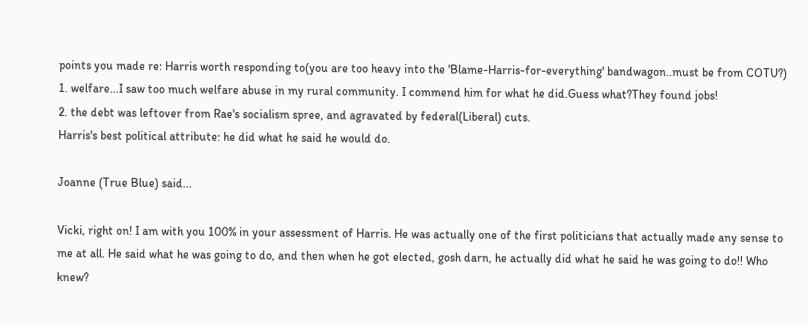points you made re: Harris worth responding to(you are too heavy into the 'Blame-Harris-for-everything' bandwagon..must be from COTU?)
1. welfare...I saw too much welfare abuse in my rural community. I commend him for what he did.Guess what?They found jobs!
2. the debt was leftover from Rae's socialism spree, and agravated by federal(Liberal) cuts.
Harris's best political attribute: he did what he said he would do.

Joanne (True Blue) said...

Vicki, right on! I am with you 100% in your assessment of Harris. He was actually one of the first politicians that actually made any sense to me at all. He said what he was going to do, and then when he got elected, gosh darn, he actually did what he said he was going to do!! Who knew?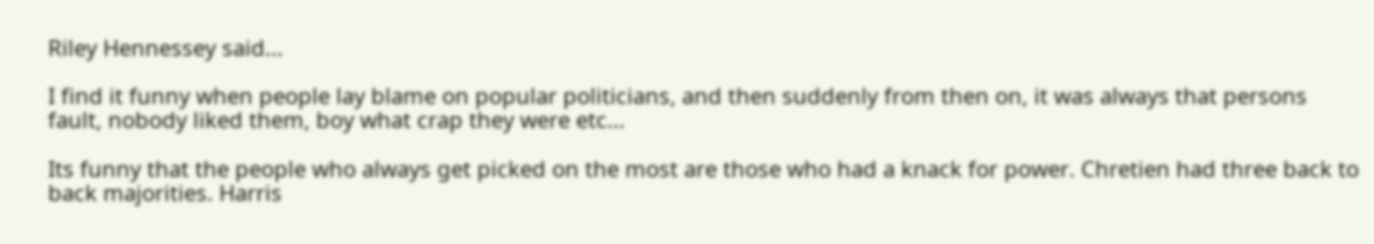Riley Hennessey said...

I find it funny when people lay blame on popular politicians, and then suddenly from then on, it was always that persons fault, nobody liked them, boy what crap they were etc...

Its funny that the people who always get picked on the most are those who had a knack for power. Chretien had three back to back majorities. Harris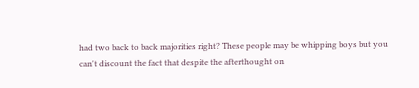had two back to back majorities right? These people may be whipping boys but you can't discount the fact that despite the afterthought on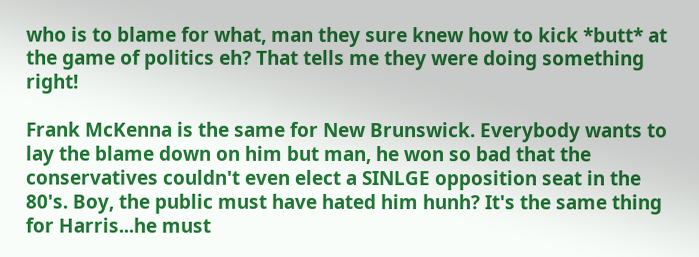who is to blame for what, man they sure knew how to kick *butt* at the game of politics eh? That tells me they were doing something right!

Frank McKenna is the same for New Brunswick. Everybody wants to lay the blame down on him but man, he won so bad that the conservatives couldn't even elect a SINLGE opposition seat in the 80's. Boy, the public must have hated him hunh? It's the same thing for Harris...he must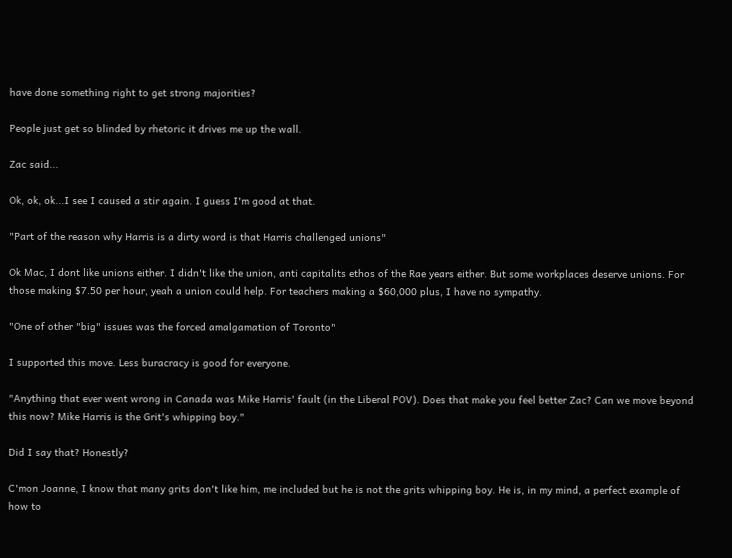have done something right to get strong majorities?

People just get so blinded by rhetoric it drives me up the wall.

Zac said...

Ok, ok, ok...I see I caused a stir again. I guess I'm good at that.

"Part of the reason why Harris is a dirty word is that Harris challenged unions"

Ok Mac, I dont like unions either. I didn't like the union, anti capitalits ethos of the Rae years either. But some workplaces deserve unions. For those making $7.50 per hour, yeah a union could help. For teachers making a $60,000 plus, I have no sympathy.

"One of other "big" issues was the forced amalgamation of Toronto"

I supported this move. Less buracracy is good for everyone.

"Anything that ever went wrong in Canada was Mike Harris' fault (in the Liberal POV). Does that make you feel better Zac? Can we move beyond this now? Mike Harris is the Grit's whipping boy."

Did I say that? Honestly?

C'mon Joanne, I know that many grits don't like him, me included but he is not the grits whipping boy. He is, in my mind, a perfect example of how to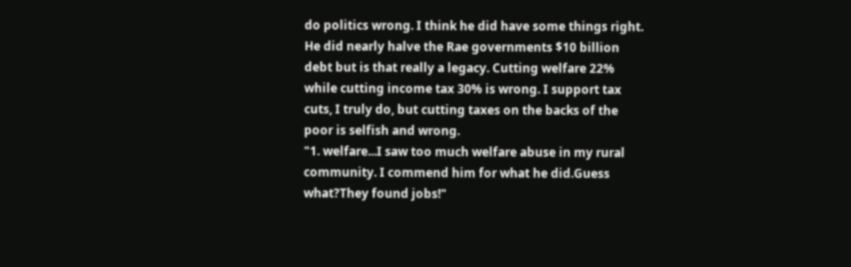do politics wrong. I think he did have some things right. He did nearly halve the Rae governments $10 billion debt but is that really a legacy. Cutting welfare 22% while cutting income tax 30% is wrong. I support tax cuts, I truly do, but cutting taxes on the backs of the poor is selfish and wrong.
"1. welfare...I saw too much welfare abuse in my rural community. I commend him for what he did.Guess what?They found jobs!"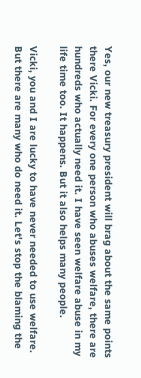Yes, our new treasury president will brag about the same points there Vicki. For every one person who abuses welfare, there are hundreds who actually need it. I have seen welfare abuse in my life time too. It happens. But it also helps many people.

Vicki, you and I are lucky to have never needed to use welfare. But there are many who do need it. Let's stop the blaming the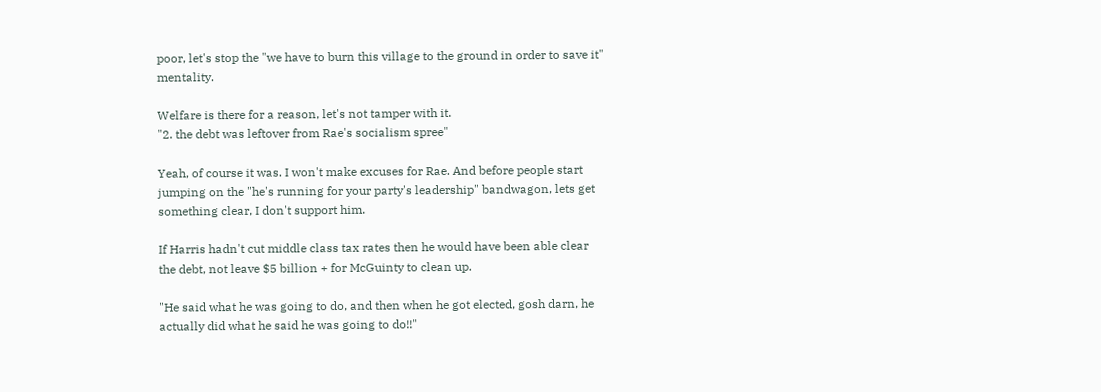poor, let's stop the "we have to burn this village to the ground in order to save it" mentality.

Welfare is there for a reason, let's not tamper with it.
"2. the debt was leftover from Rae's socialism spree"

Yeah, of course it was. I won't make excuses for Rae. And before people start jumping on the "he's running for your party's leadership" bandwagon, lets get something clear, I don't support him.

If Harris hadn't cut middle class tax rates then he would have been able clear the debt, not leave $5 billion + for McGuinty to clean up.

"He said what he was going to do, and then when he got elected, gosh darn, he actually did what he said he was going to do!!"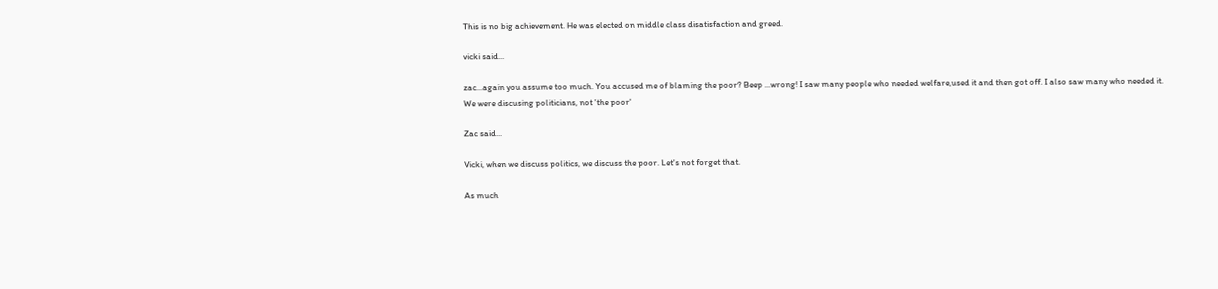This is no big achievement. He was elected on middle class disatisfaction and greed.

vicki said...

zac...again you assume too much. You accused me of blaming the poor? Beep ...wrong! I saw many people who needed welfare,used it and then got off. I also saw many who needed it.
We were discusing politicians, not 'the poor'

Zac said...

Vicki, when we discuss politics, we discuss the poor. Let's not forget that.

As much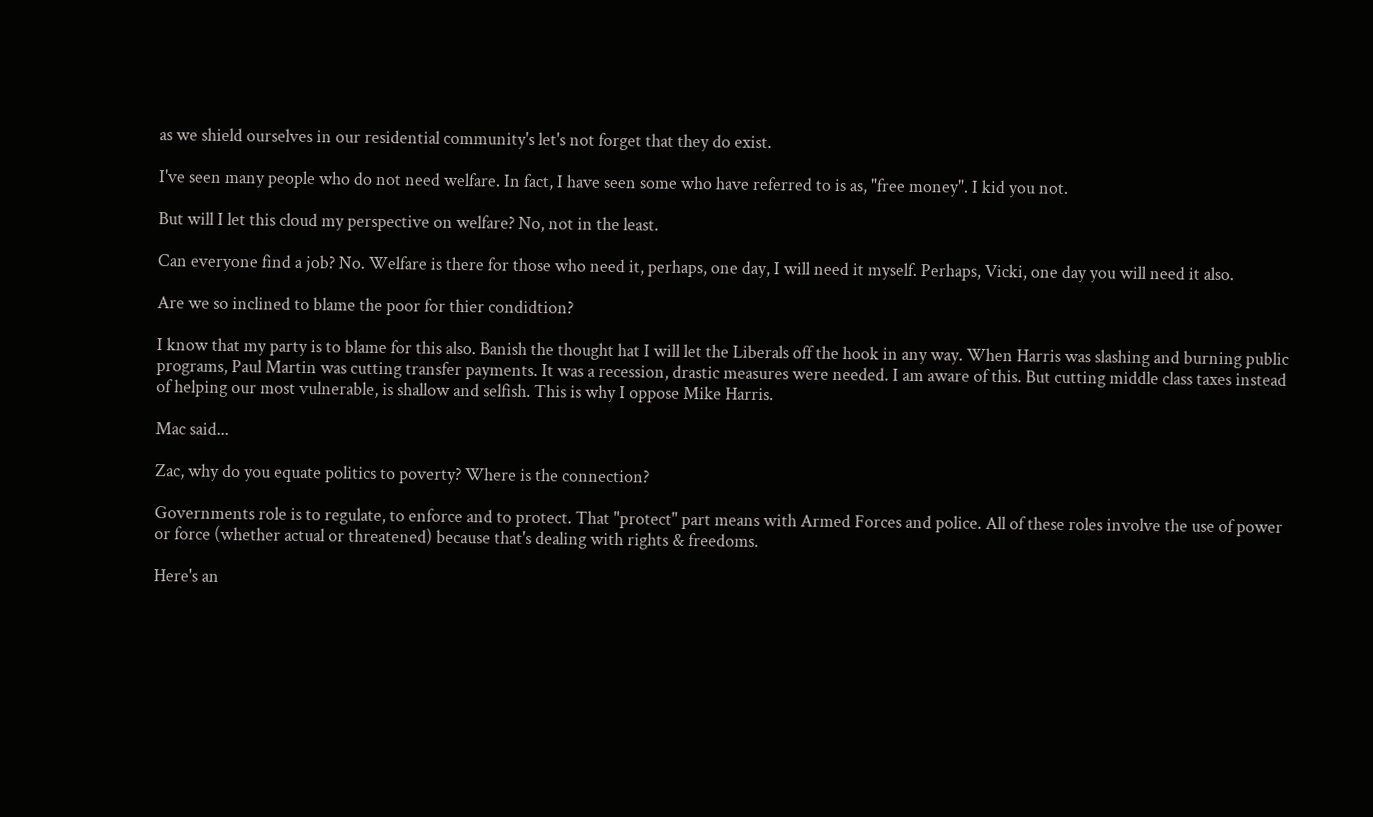as we shield ourselves in our residential community's let's not forget that they do exist.

I've seen many people who do not need welfare. In fact, I have seen some who have referred to is as, "free money". I kid you not.

But will I let this cloud my perspective on welfare? No, not in the least.

Can everyone find a job? No. Welfare is there for those who need it, perhaps, one day, I will need it myself. Perhaps, Vicki, one day you will need it also.

Are we so inclined to blame the poor for thier condidtion?

I know that my party is to blame for this also. Banish the thought hat I will let the Liberals off the hook in any way. When Harris was slashing and burning public programs, Paul Martin was cutting transfer payments. It was a recession, drastic measures were needed. I am aware of this. But cutting middle class taxes instead of helping our most vulnerable, is shallow and selfish. This is why I oppose Mike Harris.

Mac said...

Zac, why do you equate politics to poverty? Where is the connection?

Governments role is to regulate, to enforce and to protect. That "protect" part means with Armed Forces and police. All of these roles involve the use of power or force (whether actual or threatened) because that's dealing with rights & freedoms.

Here's an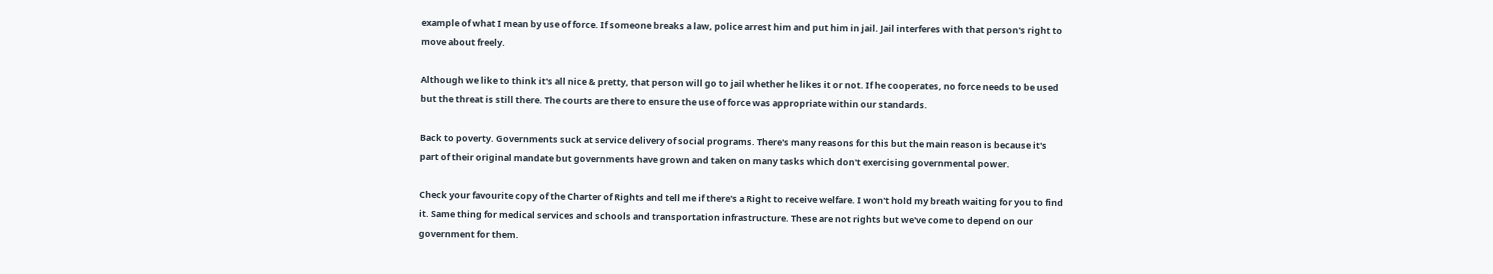example of what I mean by use of force. If someone breaks a law, police arrest him and put him in jail. Jail interferes with that person's right to move about freely.

Although we like to think it's all nice & pretty, that person will go to jail whether he likes it or not. If he cooperates, no force needs to be used but the threat is still there. The courts are there to ensure the use of force was appropriate within our standards.

Back to poverty. Governments suck at service delivery of social programs. There's many reasons for this but the main reason is because it's part of their original mandate but governments have grown and taken on many tasks which don't exercising governmental power.

Check your favourite copy of the Charter of Rights and tell me if there's a Right to receive welfare. I won't hold my breath waiting for you to find it. Same thing for medical services and schools and transportation infrastructure. These are not rights but we've come to depend on our government for them.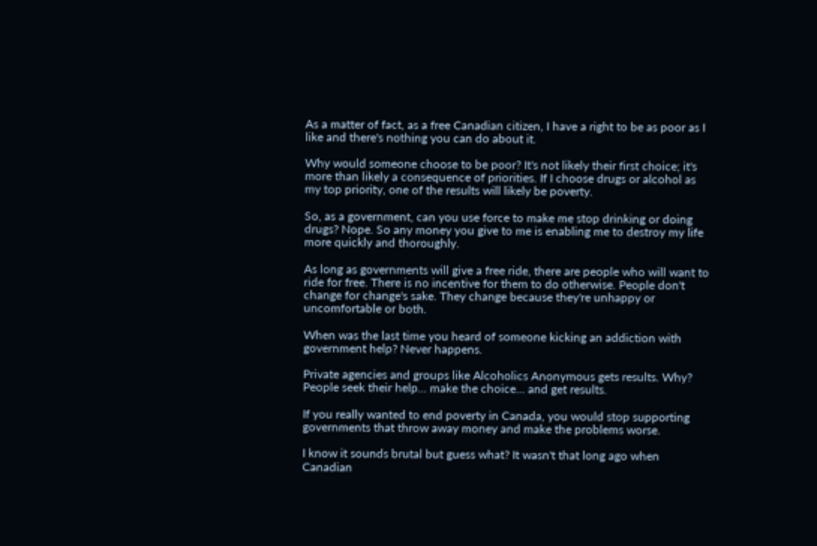As a matter of fact, as a free Canadian citizen, I have a right to be as poor as I like and there's nothing you can do about it.

Why would someone choose to be poor? It's not likely their first choice; it's more than likely a consequence of priorities. If I choose drugs or alcohol as my top priority, one of the results will likely be poverty.

So, as a government, can you use force to make me stop drinking or doing drugs? Nope. So any money you give to me is enabling me to destroy my life more quickly and thoroughly.

As long as governments will give a free ride, there are people who will want to ride for free. There is no incentive for them to do otherwise. People don't change for change's sake. They change because they're unhappy or uncomfortable or both.

When was the last time you heard of someone kicking an addiction with government help? Never happens.

Private agencies and groups like Alcoholics Anonymous gets results. Why? People seek their help... make the choice... and get results.

If you really wanted to end poverty in Canada, you would stop supporting governments that throw away money and make the problems worse.

I know it sounds brutal but guess what? It wasn't that long ago when Canadian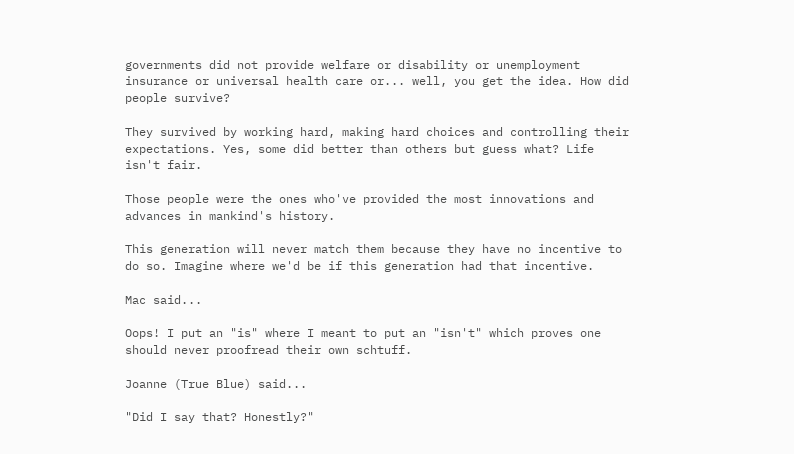governments did not provide welfare or disability or unemployment insurance or universal health care or... well, you get the idea. How did people survive?

They survived by working hard, making hard choices and controlling their expectations. Yes, some did better than others but guess what? Life isn't fair.

Those people were the ones who've provided the most innovations and advances in mankind's history.

This generation will never match them because they have no incentive to do so. Imagine where we'd be if this generation had that incentive.

Mac said...

Oops! I put an "is" where I meant to put an "isn't" which proves one should never proofread their own schtuff.

Joanne (True Blue) said...

"Did I say that? Honestly?"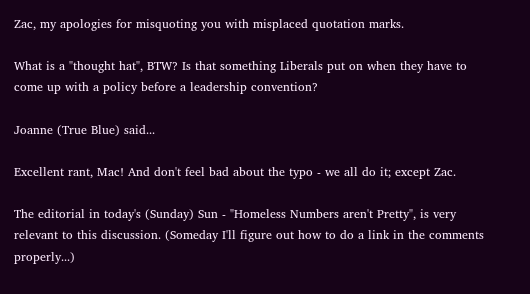Zac, my apologies for misquoting you with misplaced quotation marks.

What is a "thought hat", BTW? Is that something Liberals put on when they have to come up with a policy before a leadership convention?

Joanne (True Blue) said...

Excellent rant, Mac! And don't feel bad about the typo - we all do it; except Zac.

The editorial in today's (Sunday) Sun - "Homeless Numbers aren't Pretty", is very relevant to this discussion. (Someday I'll figure out how to do a link in the comments properly...)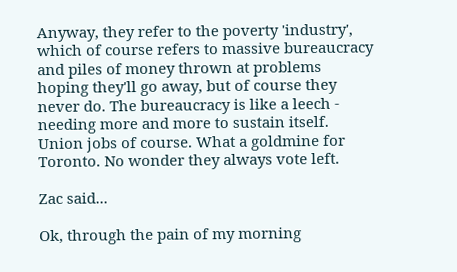Anyway, they refer to the poverty 'industry', which of course refers to massive bureaucracy and piles of money thrown at problems hoping they'll go away, but of course they never do. The bureaucracy is like a leech - needing more and more to sustain itself. Union jobs of course. What a goldmine for Toronto. No wonder they always vote left.

Zac said...

Ok, through the pain of my morning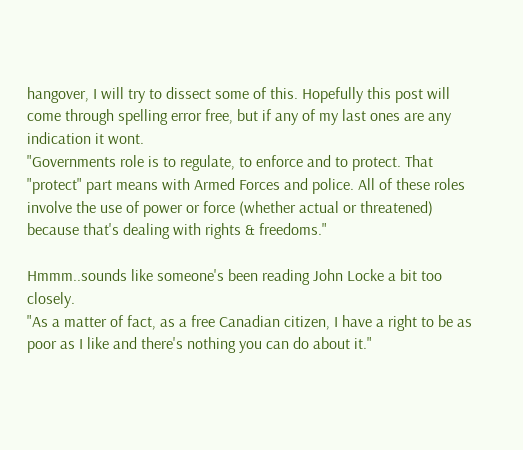hangover, I will try to dissect some of this. Hopefully this post will come through spelling error free, but if any of my last ones are any indication it wont.
"Governments role is to regulate, to enforce and to protect. That "protect" part means with Armed Forces and police. All of these roles involve the use of power or force (whether actual or threatened) because that's dealing with rights & freedoms."

Hmmm..sounds like someone's been reading John Locke a bit too closely.
"As a matter of fact, as a free Canadian citizen, I have a right to be as poor as I like and there's nothing you can do about it."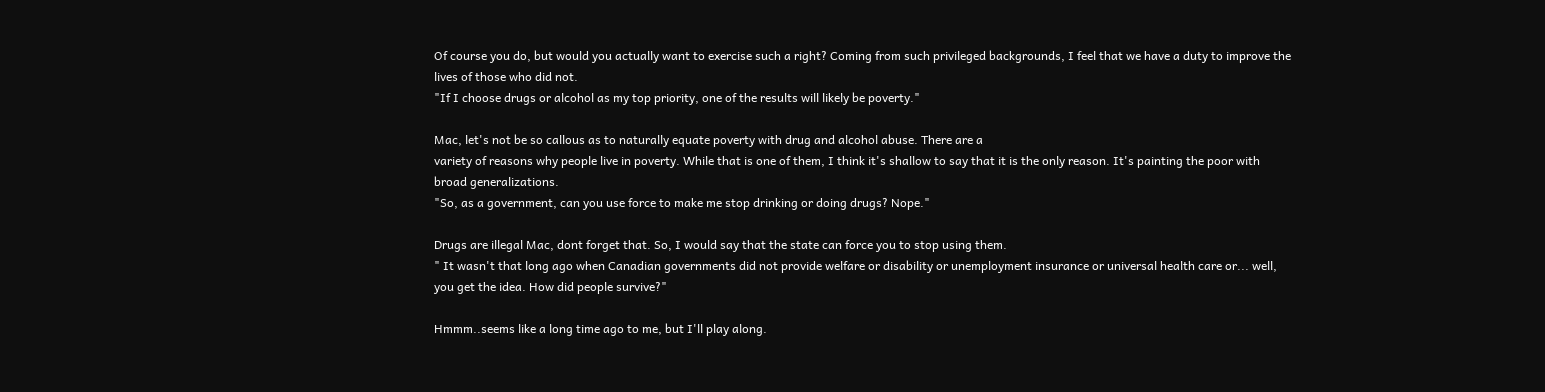Of course you do, but would you actually want to exercise such a right? Coming from such privileged backgrounds, I feel that we have a duty to improve the lives of those who did not.
"If I choose drugs or alcohol as my top priority, one of the results will likely be poverty."

Mac, let's not be so callous as to naturally equate poverty with drug and alcohol abuse. There are a
variety of reasons why people live in poverty. While that is one of them, I think it's shallow to say that it is the only reason. It's painting the poor with broad generalizations.
"So, as a government, can you use force to make me stop drinking or doing drugs? Nope."

Drugs are illegal Mac, dont forget that. So, I would say that the state can force you to stop using them.
" It wasn't that long ago when Canadian governments did not provide welfare or disability or unemployment insurance or universal health care or... well, you get the idea. How did people survive?"

Hmmm..seems like a long time ago to me, but I'll play along.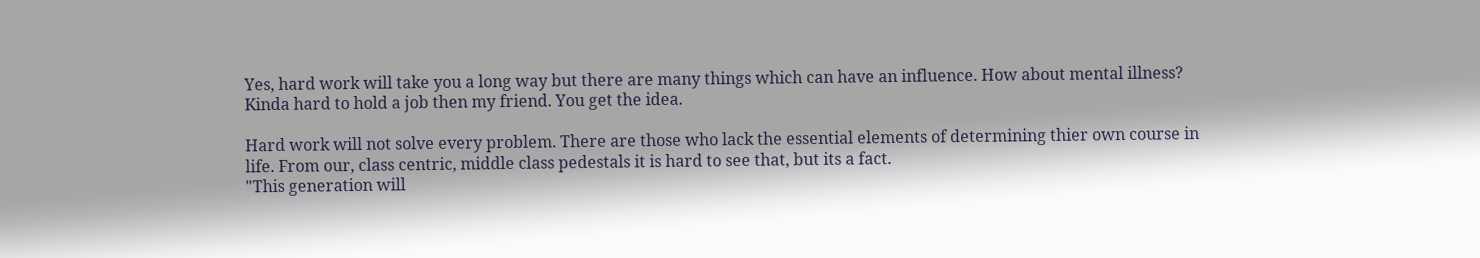Yes, hard work will take you a long way but there are many things which can have an influence. How about mental illness? Kinda hard to hold a job then my friend. You get the idea.

Hard work will not solve every problem. There are those who lack the essential elements of determining thier own course in life. From our, class centric, middle class pedestals it is hard to see that, but its a fact.
"This generation will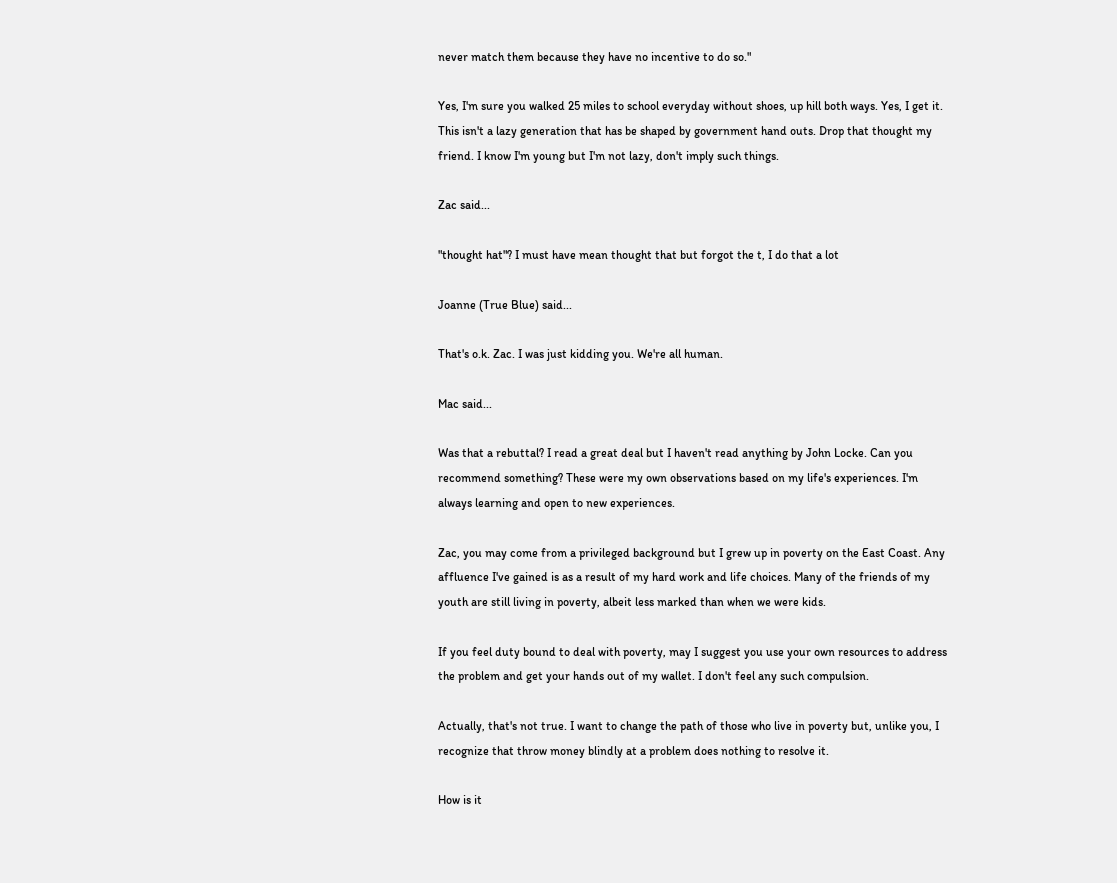never match them because they have no incentive to do so."

Yes, I'm sure you walked 25 miles to school everyday without shoes, up hill both ways. Yes, I get it. This isn't a lazy generation that has be shaped by government hand outs. Drop that thought my friend. I know I'm young but I'm not lazy, don't imply such things.

Zac said...

"thought hat"? I must have mean thought that but forgot the t, I do that a lot

Joanne (True Blue) said...

That's o.k. Zac. I was just kidding you. We're all human.

Mac said...

Was that a rebuttal? I read a great deal but I haven't read anything by John Locke. Can you recommend something? These were my own observations based on my life's experiences. I'm always learning and open to new experiences.

Zac, you may come from a privileged background but I grew up in poverty on the East Coast. Any affluence I've gained is as a result of my hard work and life choices. Many of the friends of my youth are still living in poverty, albeit less marked than when we were kids.

If you feel duty bound to deal with poverty, may I suggest you use your own resources to address the problem and get your hands out of my wallet. I don't feel any such compulsion.

Actually, that's not true. I want to change the path of those who live in poverty but, unlike you, I recognize that throw money blindly at a problem does nothing to resolve it.

How is it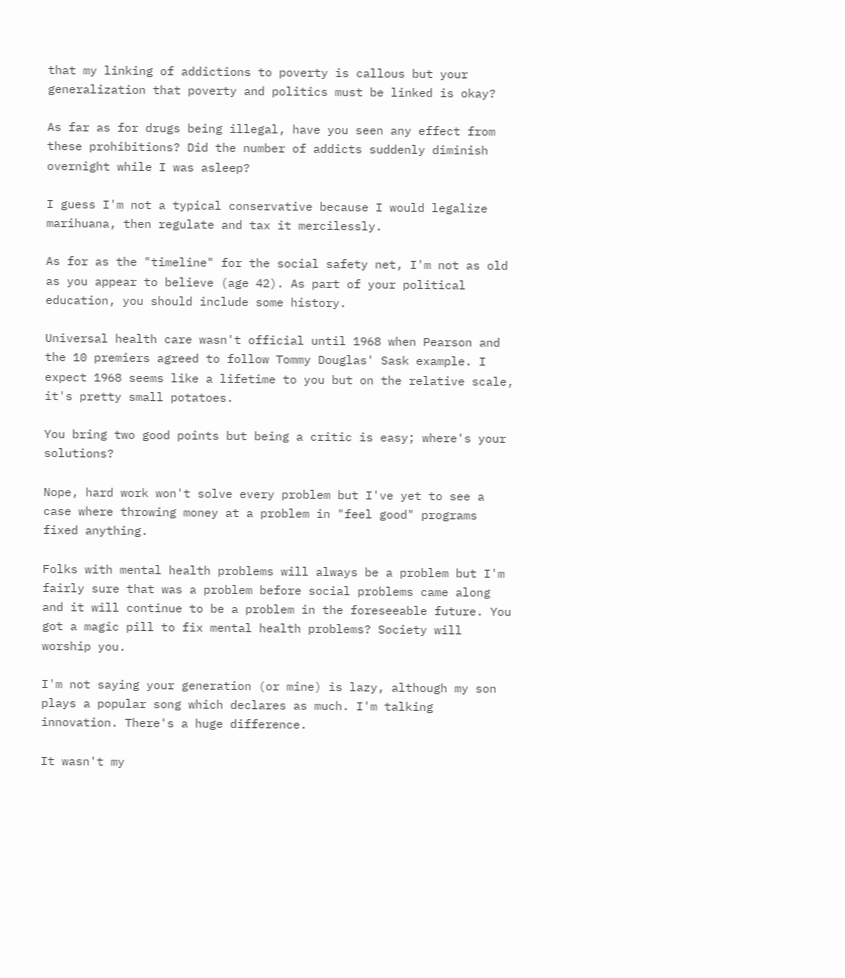that my linking of addictions to poverty is callous but your generalization that poverty and politics must be linked is okay?

As far as for drugs being illegal, have you seen any effect from these prohibitions? Did the number of addicts suddenly diminish overnight while I was asleep?

I guess I'm not a typical conservative because I would legalize marihuana, then regulate and tax it mercilessly.

As for as the "timeline" for the social safety net, I'm not as old as you appear to believe (age 42). As part of your political education, you should include some history.

Universal health care wasn't official until 1968 when Pearson and the 10 premiers agreed to follow Tommy Douglas' Sask example. I expect 1968 seems like a lifetime to you but on the relative scale, it's pretty small potatoes.

You bring two good points but being a critic is easy; where's your solutions?

Nope, hard work won't solve every problem but I've yet to see a case where throwing money at a problem in "feel good" programs fixed anything.

Folks with mental health problems will always be a problem but I'm fairly sure that was a problem before social problems came along and it will continue to be a problem in the foreseeable future. You got a magic pill to fix mental health problems? Society will worship you.

I'm not saying your generation (or mine) is lazy, although my son plays a popular song which declares as much. I'm talking innovation. There's a huge difference.

It wasn't my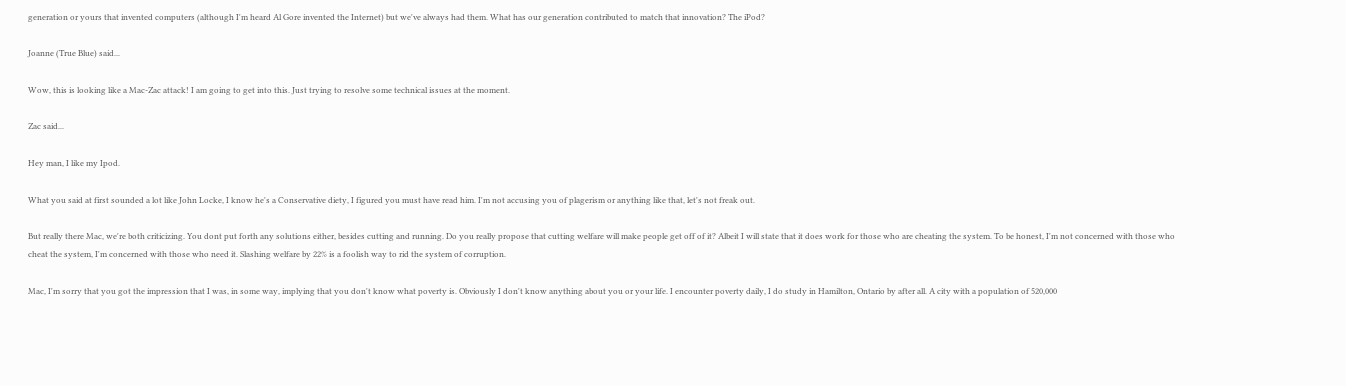generation or yours that invented computers (although I'm heard Al Gore invented the Internet) but we've always had them. What has our generation contributed to match that innovation? The iPod?

Joanne (True Blue) said...

Wow, this is looking like a Mac-Zac attack! I am going to get into this. Just trying to resolve some technical issues at the moment.

Zac said...

Hey man, I like my Ipod.

What you said at first sounded a lot like John Locke, I know he's a Conservative diety, I figured you must have read him. I'm not accusing you of plagerism or anything like that, let's not freak out.

But really there Mac, we're both criticizing. You dont put forth any solutions either, besides cutting and running. Do you really propose that cutting welfare will make people get off of it? Albeit I will state that it does work for those who are cheating the system. To be honest, I'm not concerned with those who cheat the system, I'm concerned with those who need it. Slashing welfare by 22% is a foolish way to rid the system of corruption.

Mac, I'm sorry that you got the impression that I was, in some way, implying that you don't know what poverty is. Obviously I don't know anything about you or your life. I encounter poverty daily, I do study in Hamilton, Ontario by after all. A city with a population of 520,000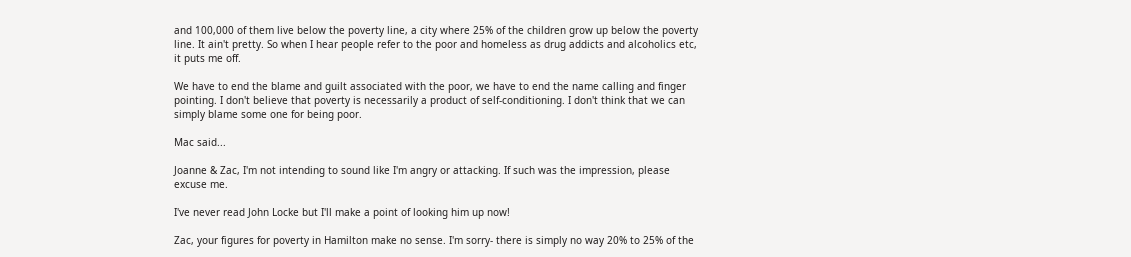and 100,000 of them live below the poverty line, a city where 25% of the children grow up below the poverty line. It ain't pretty. So when I hear people refer to the poor and homeless as drug addicts and alcoholics etc, it puts me off.

We have to end the blame and guilt associated with the poor, we have to end the name calling and finger pointing. I don't believe that poverty is necessarily a product of self-conditioning. I don't think that we can simply blame some one for being poor.

Mac said...

Joanne & Zac, I'm not intending to sound like I'm angry or attacking. If such was the impression, please excuse me.

I've never read John Locke but I'll make a point of looking him up now!

Zac, your figures for poverty in Hamilton make no sense. I'm sorry- there is simply no way 20% to 25% of the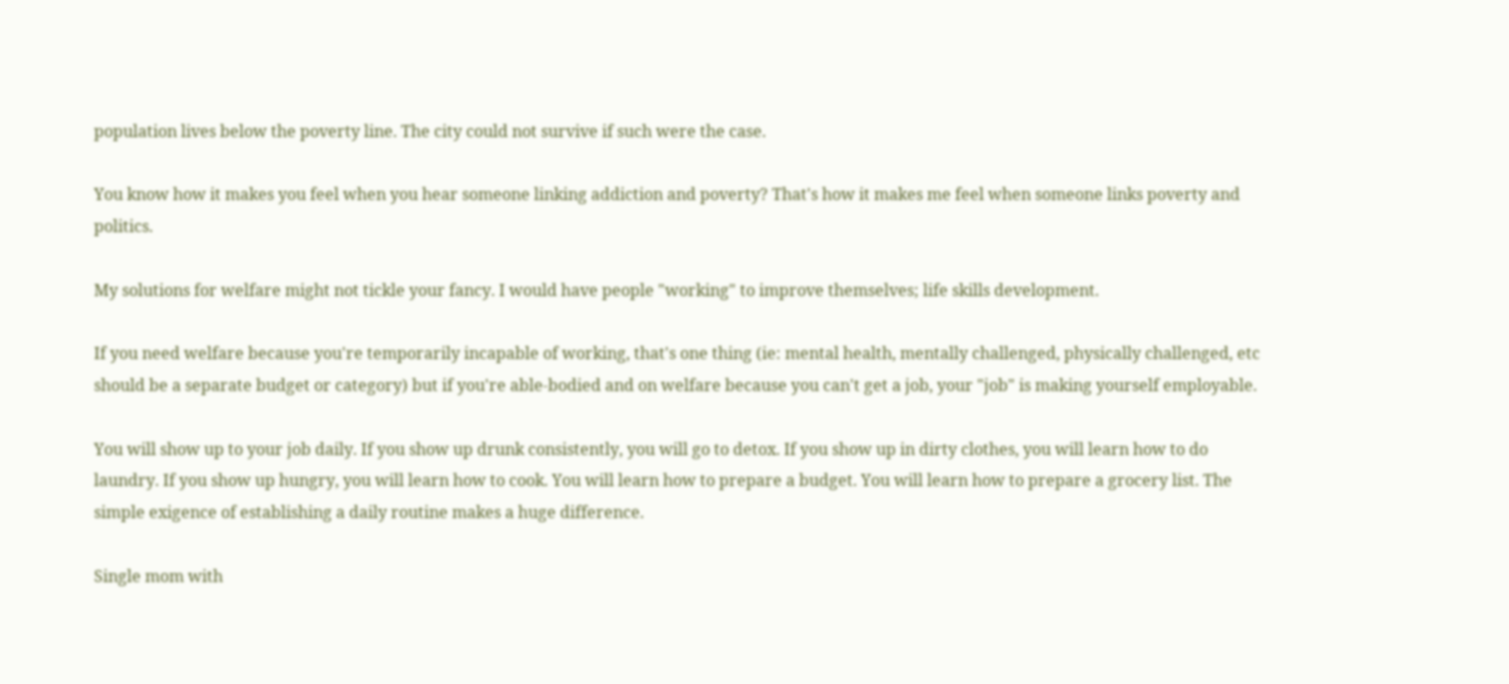population lives below the poverty line. The city could not survive if such were the case.

You know how it makes you feel when you hear someone linking addiction and poverty? That's how it makes me feel when someone links poverty and politics.

My solutions for welfare might not tickle your fancy. I would have people "working" to improve themselves; life skills development.

If you need welfare because you're temporarily incapable of working, that's one thing (ie: mental health, mentally challenged, physically challenged, etc should be a separate budget or category) but if you're able-bodied and on welfare because you can't get a job, your "job" is making yourself employable.

You will show up to your job daily. If you show up drunk consistently, you will go to detox. If you show up in dirty clothes, you will learn how to do laundry. If you show up hungry, you will learn how to cook. You will learn how to prepare a budget. You will learn how to prepare a grocery list. The simple exigence of establishing a daily routine makes a huge difference.

Single mom with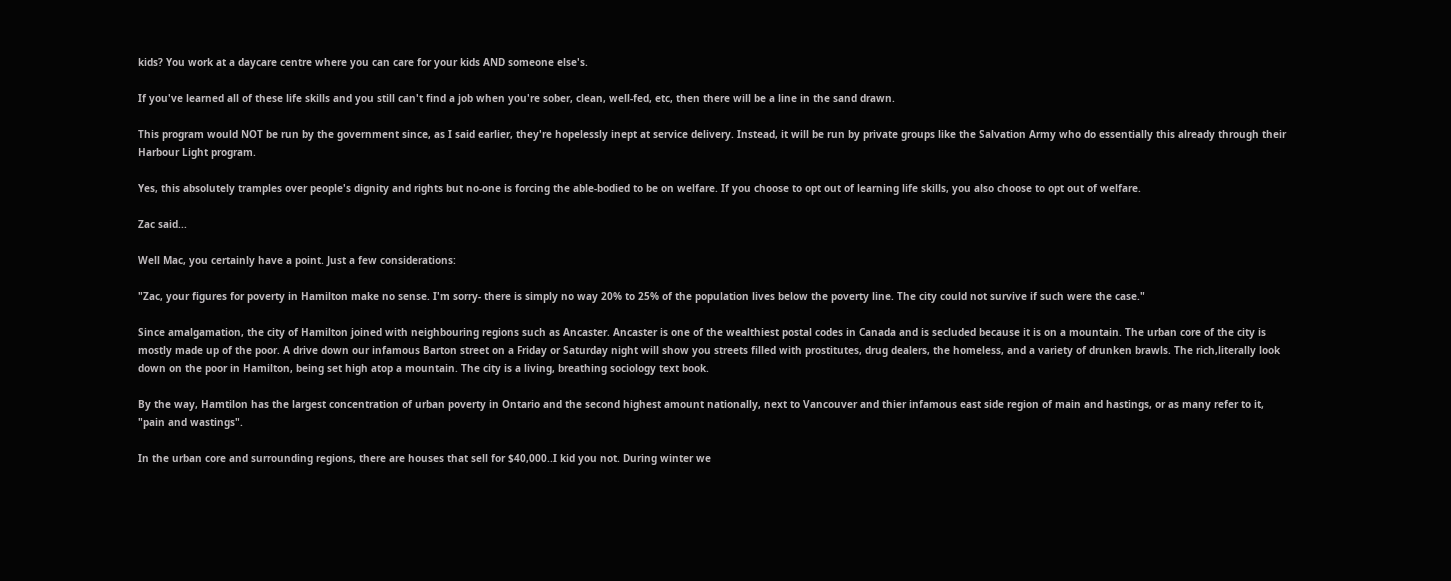kids? You work at a daycare centre where you can care for your kids AND someone else's.

If you've learned all of these life skills and you still can't find a job when you're sober, clean, well-fed, etc, then there will be a line in the sand drawn.

This program would NOT be run by the government since, as I said earlier, they're hopelessly inept at service delivery. Instead, it will be run by private groups like the Salvation Army who do essentially this already through their Harbour Light program.

Yes, this absolutely tramples over people's dignity and rights but no-one is forcing the able-bodied to be on welfare. If you choose to opt out of learning life skills, you also choose to opt out of welfare.

Zac said...

Well Mac, you certainly have a point. Just a few considerations:

"Zac, your figures for poverty in Hamilton make no sense. I'm sorry- there is simply no way 20% to 25% of the population lives below the poverty line. The city could not survive if such were the case."

Since amalgamation, the city of Hamilton joined with neighbouring regions such as Ancaster. Ancaster is one of the wealthiest postal codes in Canada and is secluded because it is on a mountain. The urban core of the city is mostly made up of the poor. A drive down our infamous Barton street on a Friday or Saturday night will show you streets filled with prostitutes, drug dealers, the homeless, and a variety of drunken brawls. The rich,literally look down on the poor in Hamilton, being set high atop a mountain. The city is a living, breathing sociology text book.

By the way, Hamtilon has the largest concentration of urban poverty in Ontario and the second highest amount nationally, next to Vancouver and thier infamous east side region of main and hastings, or as many refer to it, "pain and wastings".

In the urban core and surrounding regions, there are houses that sell for $40,000..I kid you not. During winter we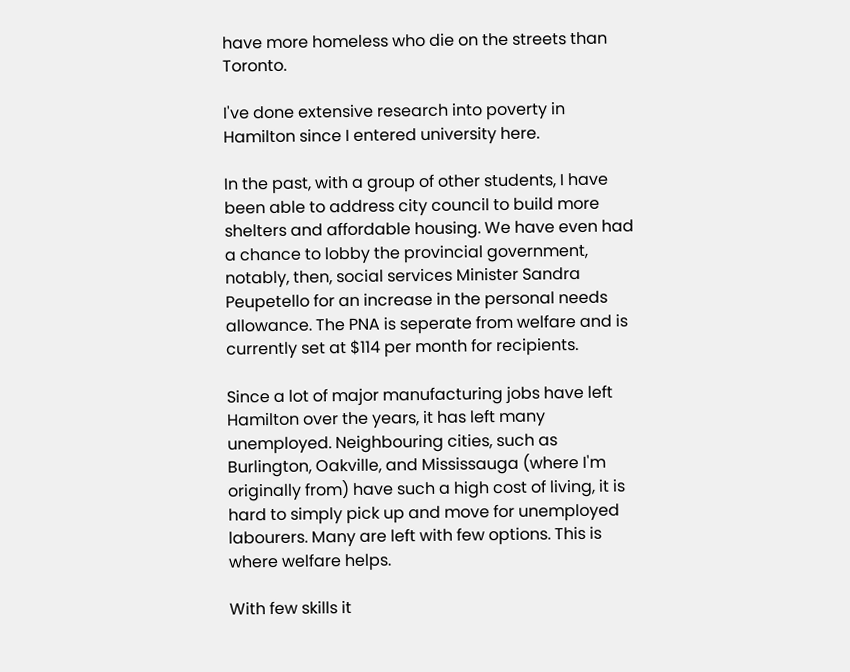have more homeless who die on the streets than Toronto.

I've done extensive research into poverty in Hamilton since I entered university here.

In the past, with a group of other students, I have been able to address city council to build more shelters and affordable housing. We have even had a chance to lobby the provincial government, notably, then, social services Minister Sandra Peupetello for an increase in the personal needs allowance. The PNA is seperate from welfare and is currently set at $114 per month for recipients.

Since a lot of major manufacturing jobs have left Hamilton over the years, it has left many unemployed. Neighbouring cities, such as Burlington, Oakville, and Mississauga (where I'm originally from) have such a high cost of living, it is hard to simply pick up and move for unemployed labourers. Many are left with few options. This is where welfare helps.

With few skills it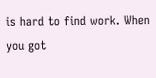is hard to find work. When you got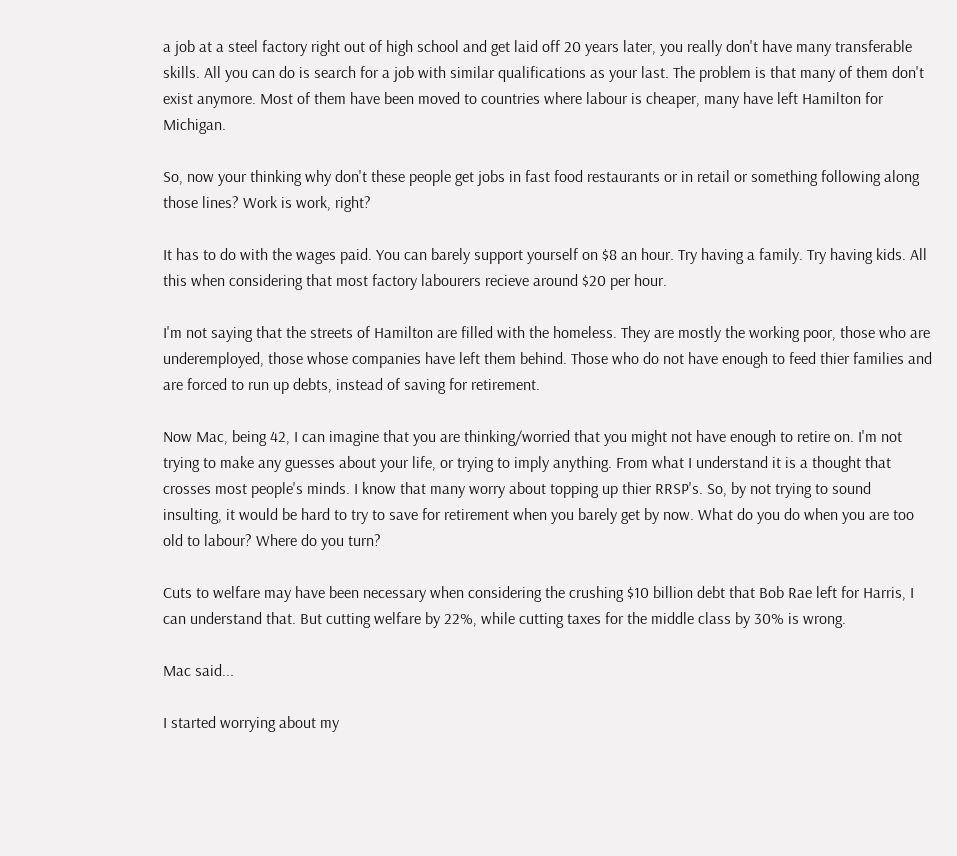a job at a steel factory right out of high school and get laid off 20 years later, you really don't have many transferable skills. All you can do is search for a job with similar qualifications as your last. The problem is that many of them don't exist anymore. Most of them have been moved to countries where labour is cheaper, many have left Hamilton for Michigan.

So, now your thinking why don't these people get jobs in fast food restaurants or in retail or something following along those lines? Work is work, right?

It has to do with the wages paid. You can barely support yourself on $8 an hour. Try having a family. Try having kids. All this when considering that most factory labourers recieve around $20 per hour.

I'm not saying that the streets of Hamilton are filled with the homeless. They are mostly the working poor, those who are underemployed, those whose companies have left them behind. Those who do not have enough to feed thier families and are forced to run up debts, instead of saving for retirement.

Now Mac, being 42, I can imagine that you are thinking/worried that you might not have enough to retire on. I'm not trying to make any guesses about your life, or trying to imply anything. From what I understand it is a thought that crosses most people's minds. I know that many worry about topping up thier RRSP's. So, by not trying to sound insulting, it would be hard to try to save for retirement when you barely get by now. What do you do when you are too old to labour? Where do you turn?

Cuts to welfare may have been necessary when considering the crushing $10 billion debt that Bob Rae left for Harris, I can understand that. But cutting welfare by 22%, while cutting taxes for the middle class by 30% is wrong.

Mac said...

I started worrying about my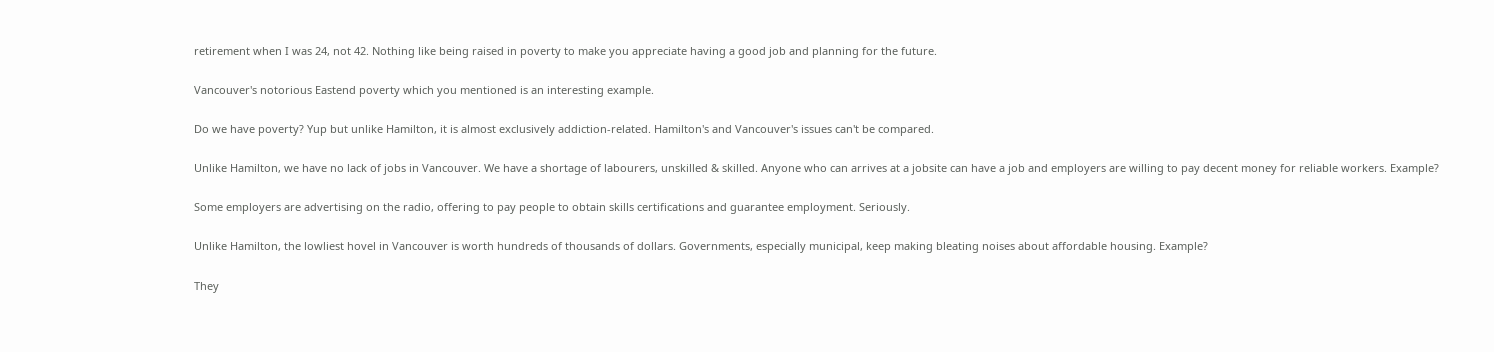retirement when I was 24, not 42. Nothing like being raised in poverty to make you appreciate having a good job and planning for the future.

Vancouver's notorious Eastend poverty which you mentioned is an interesting example.

Do we have poverty? Yup but unlike Hamilton, it is almost exclusively addiction-related. Hamilton's and Vancouver's issues can't be compared.

Unlike Hamilton, we have no lack of jobs in Vancouver. We have a shortage of labourers, unskilled & skilled. Anyone who can arrives at a jobsite can have a job and employers are willing to pay decent money for reliable workers. Example?

Some employers are advertising on the radio, offering to pay people to obtain skills certifications and guarantee employment. Seriously.

Unlike Hamilton, the lowliest hovel in Vancouver is worth hundreds of thousands of dollars. Governments, especially municipal, keep making bleating noises about affordable housing. Example?

They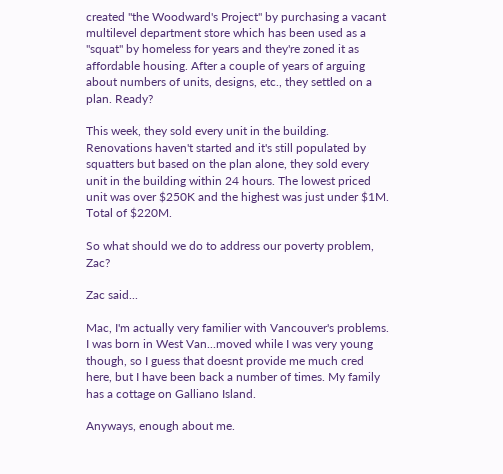created "the Woodward's Project" by purchasing a vacant multilevel department store which has been used as a "squat" by homeless for years and they're zoned it as affordable housing. After a couple of years of arguing about numbers of units, designs, etc., they settled on a plan. Ready?

This week, they sold every unit in the building. Renovations haven't started and it's still populated by squatters but based on the plan alone, they sold every unit in the building within 24 hours. The lowest priced unit was over $250K and the highest was just under $1M. Total of $220M.

So what should we do to address our poverty problem, Zac?

Zac said...

Mac, I'm actually very familier with Vancouver's problems. I was born in West Van...moved while I was very young though, so I guess that doesnt provide me much cred here, but I have been back a number of times. My family has a cottage on Galliano Island.

Anyways, enough about me.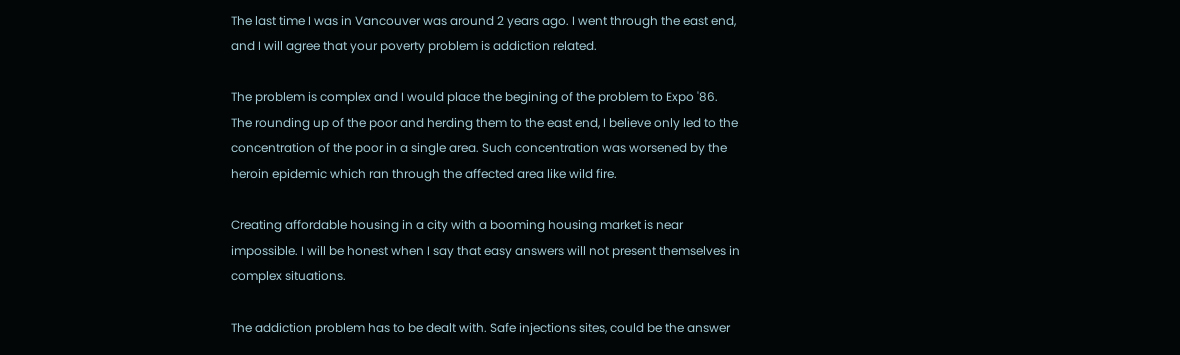The last time I was in Vancouver was around 2 years ago. I went through the east end, and I will agree that your poverty problem is addiction related.

The problem is complex and I would place the begining of the problem to Expo '86. The rounding up of the poor and herding them to the east end, I believe only led to the concentration of the poor in a single area. Such concentration was worsened by the heroin epidemic which ran through the affected area like wild fire.

Creating affordable housing in a city with a booming housing market is near impossible. I will be honest when I say that easy answers will not present themselves in complex situations.

The addiction problem has to be dealt with. Safe injections sites, could be the answer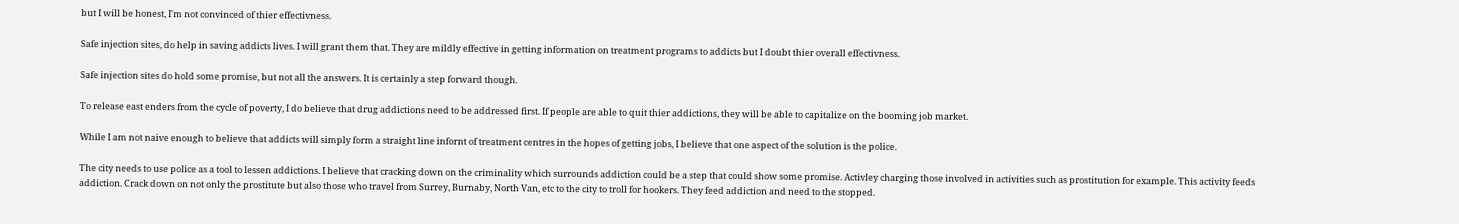but I will be honest, I'm not convinced of thier effectivness.

Safe injection sites, do help in saving addicts lives. I will grant them that. They are mildly effective in getting information on treatment programs to addicts but I doubt thier overall effectivness.

Safe injection sites do hold some promise, but not all the answers. It is certainly a step forward though.

To release east enders from the cycle of poverty, I do believe that drug addictions need to be addressed first. If people are able to quit thier addictions, they will be able to capitalize on the booming job market.

While I am not naive enough to believe that addicts will simply form a straight line infornt of treatment centres in the hopes of getting jobs, I believe that one aspect of the solution is the police.

The city needs to use police as a tool to lessen addictions. I believe that cracking down on the criminality which surrounds addiction could be a step that could show some promise. Activley charging those involved in activities such as prostitution for example. This activity feeds addiction. Crack down on not only the prostitute but also those who travel from Surrey, Burnaby, North Van, etc to the city to troll for hookers. They feed addiction and need to the stopped.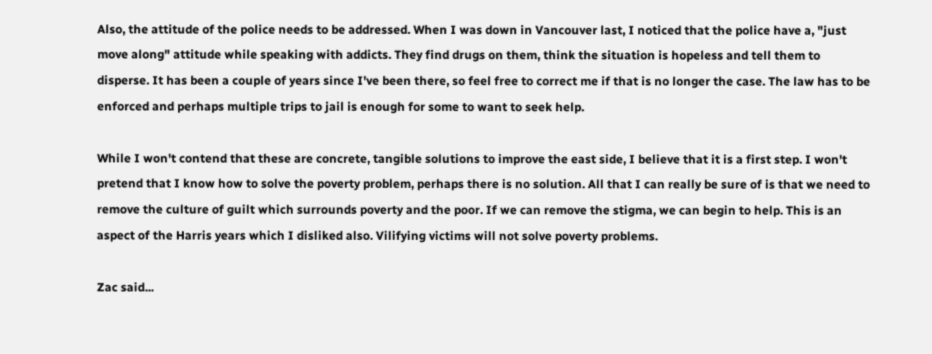Also, the attitude of the police needs to be addressed. When I was down in Vancouver last, I noticed that the police have a, "just move along" attitude while speaking with addicts. They find drugs on them, think the situation is hopeless and tell them to disperse. It has been a couple of years since I've been there, so feel free to correct me if that is no longer the case. The law has to be enforced and perhaps multiple trips to jail is enough for some to want to seek help.

While I won't contend that these are concrete, tangible solutions to improve the east side, I believe that it is a first step. I won't pretend that I know how to solve the poverty problem, perhaps there is no solution. All that I can really be sure of is that we need to remove the culture of guilt which surrounds poverty and the poor. If we can remove the stigma, we can begin to help. This is an aspect of the Harris years which I disliked also. Vilifying victims will not solve poverty problems.

Zac said...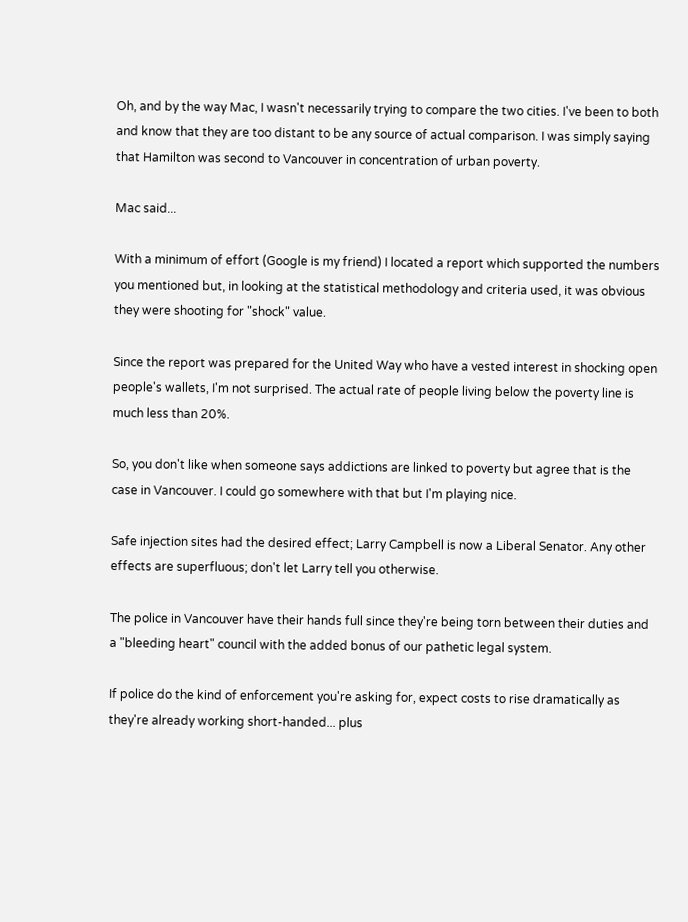Oh, and by the way Mac, I wasn't necessarily trying to compare the two cities. I've been to both and know that they are too distant to be any source of actual comparison. I was simply saying that Hamilton was second to Vancouver in concentration of urban poverty.

Mac said...

With a minimum of effort (Google is my friend) I located a report which supported the numbers you mentioned but, in looking at the statistical methodology and criteria used, it was obvious they were shooting for "shock" value.

Since the report was prepared for the United Way who have a vested interest in shocking open people's wallets, I'm not surprised. The actual rate of people living below the poverty line is much less than 20%.

So, you don't like when someone says addictions are linked to poverty but agree that is the case in Vancouver. I could go somewhere with that but I'm playing nice.

Safe injection sites had the desired effect; Larry Campbell is now a Liberal Senator. Any other effects are superfluous; don't let Larry tell you otherwise.

The police in Vancouver have their hands full since they're being torn between their duties and a "bleeding heart" council with the added bonus of our pathetic legal system.

If police do the kind of enforcement you're asking for, expect costs to rise dramatically as they're already working short-handed... plus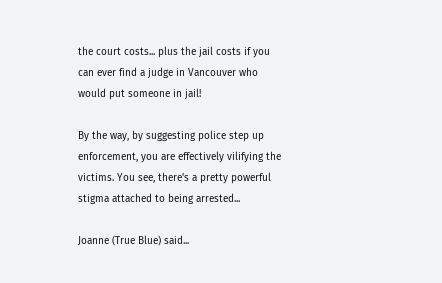the court costs... plus the jail costs if you can ever find a judge in Vancouver who would put someone in jail!

By the way, by suggesting police step up enforcement, you are effectively vilifying the victims. You see, there's a pretty powerful stigma attached to being arrested...

Joanne (True Blue) said...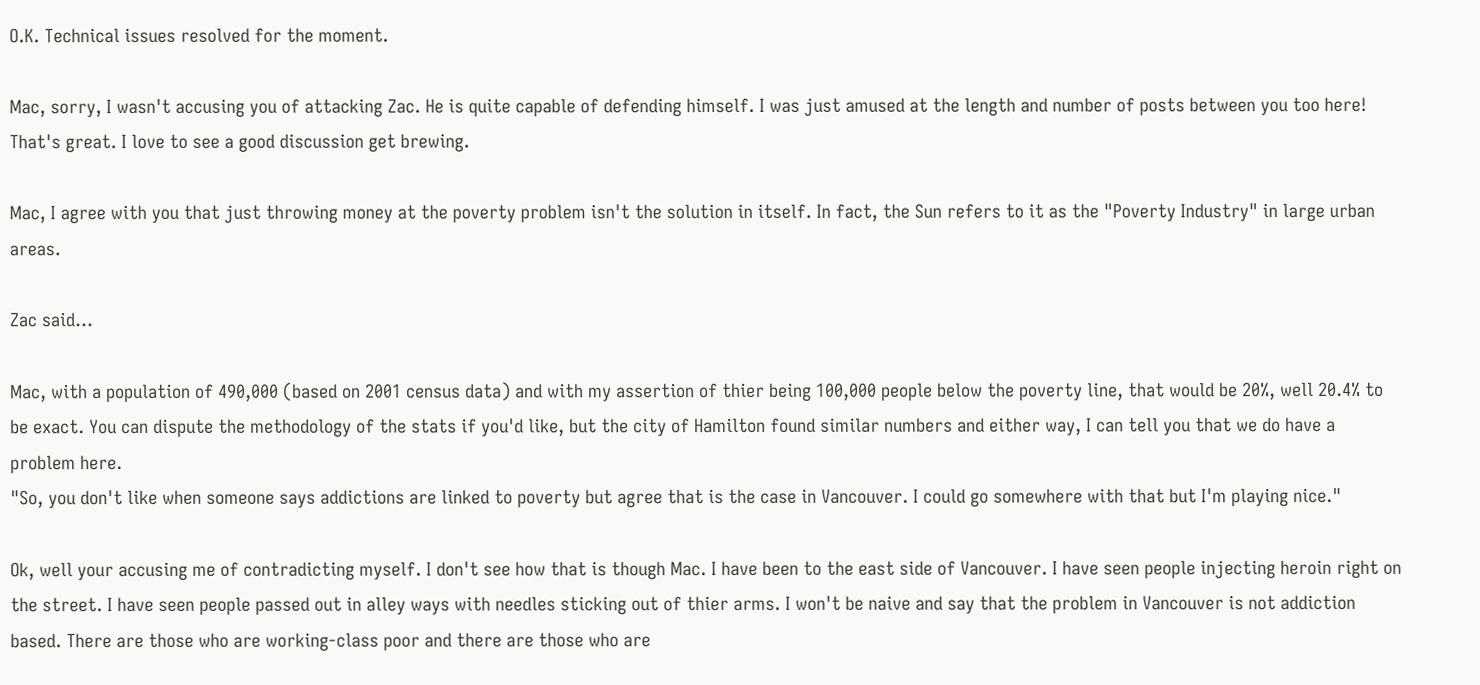O.K. Technical issues resolved for the moment.

Mac, sorry, I wasn't accusing you of attacking Zac. He is quite capable of defending himself. I was just amused at the length and number of posts between you too here! That's great. I love to see a good discussion get brewing.

Mac, I agree with you that just throwing money at the poverty problem isn't the solution in itself. In fact, the Sun refers to it as the "Poverty Industry" in large urban areas.

Zac said...

Mac, with a population of 490,000 (based on 2001 census data) and with my assertion of thier being 100,000 people below the poverty line, that would be 20%, well 20.4% to be exact. You can dispute the methodology of the stats if you'd like, but the city of Hamilton found similar numbers and either way, I can tell you that we do have a problem here.
"So, you don't like when someone says addictions are linked to poverty but agree that is the case in Vancouver. I could go somewhere with that but I'm playing nice."

Ok, well your accusing me of contradicting myself. I don't see how that is though Mac. I have been to the east side of Vancouver. I have seen people injecting heroin right on the street. I have seen people passed out in alley ways with needles sticking out of thier arms. I won't be naive and say that the problem in Vancouver is not addiction based. There are those who are working-class poor and there are those who are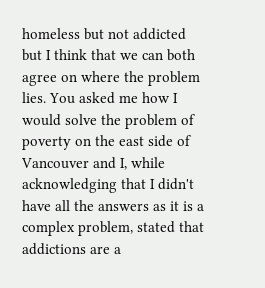homeless but not addicted but I think that we can both agree on where the problem lies. You asked me how I would solve the problem of poverty on the east side of Vancouver and I, while acknowledging that I didn't have all the answers as it is a complex problem, stated that addictions are a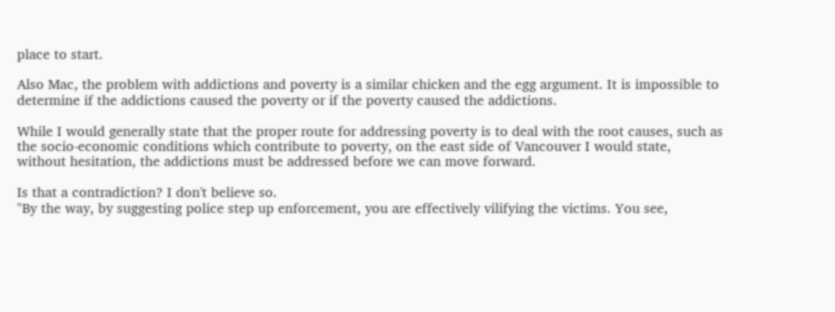place to start.

Also Mac, the problem with addictions and poverty is a similar chicken and the egg argument. It is impossible to determine if the addictions caused the poverty or if the poverty caused the addictions.

While I would generally state that the proper route for addressing poverty is to deal with the root causes, such as the socio-economic conditions which contribute to poverty, on the east side of Vancouver I would state, without hesitation, the addictions must be addressed before we can move forward.

Is that a contradiction? I don't believe so.
"By the way, by suggesting police step up enforcement, you are effectively vilifying the victims. You see,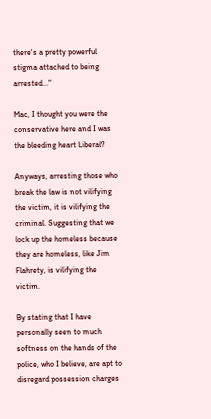there's a pretty powerful stigma attached to being arrested..."

Mac, I thought you were the conservative here and I was the bleeding heart Liberal?

Anyways, arresting those who break the law is not vilifying the victim, it is vilifying the criminal. Suggesting that we lock up the homeless because they are homeless, like Jim Flahrety, is vilifying the victim.

By stating that I have personally seen to much softness on the hands of the police, who I believe, are apt to disregard possession charges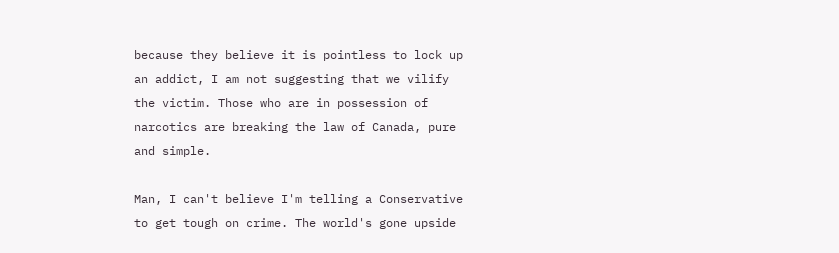because they believe it is pointless to lock up an addict, I am not suggesting that we vilify the victim. Those who are in possession of narcotics are breaking the law of Canada, pure and simple.

Man, I can't believe I'm telling a Conservative to get tough on crime. The world's gone upside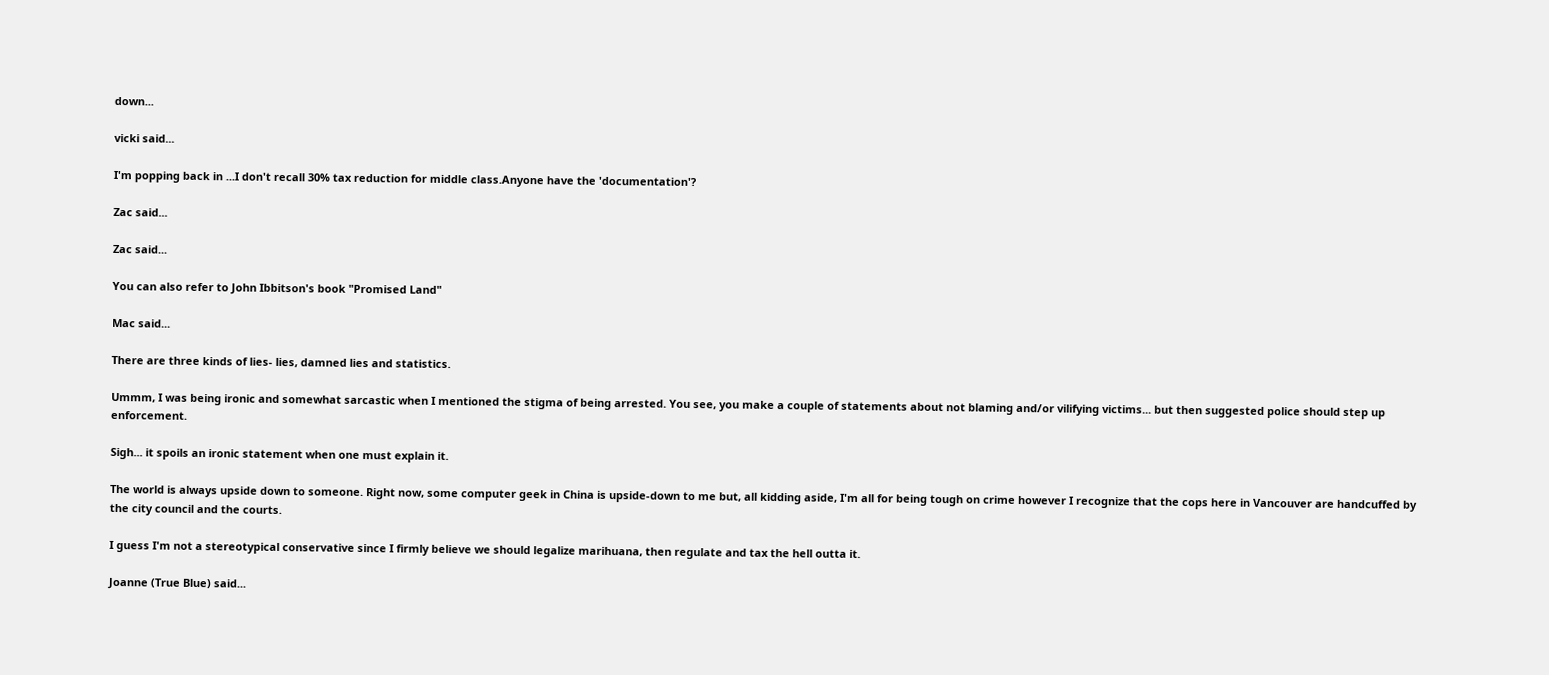down...

vicki said...

I'm popping back in ...I don't recall 30% tax reduction for middle class.Anyone have the 'documentation'?

Zac said...

Zac said...

You can also refer to John Ibbitson's book "Promised Land"

Mac said...

There are three kinds of lies- lies, damned lies and statistics.

Ummm, I was being ironic and somewhat sarcastic when I mentioned the stigma of being arrested. You see, you make a couple of statements about not blaming and/or vilifying victims... but then suggested police should step up enforcement.

Sigh... it spoils an ironic statement when one must explain it.

The world is always upside down to someone. Right now, some computer geek in China is upside-down to me but, all kidding aside, I'm all for being tough on crime however I recognize that the cops here in Vancouver are handcuffed by the city council and the courts.

I guess I'm not a stereotypical conservative since I firmly believe we should legalize marihuana, then regulate and tax the hell outta it.

Joanne (True Blue) said...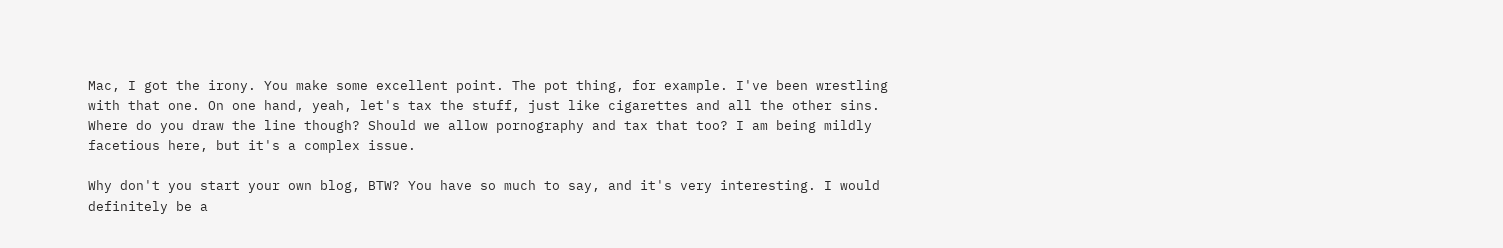Mac, I got the irony. You make some excellent point. The pot thing, for example. I've been wrestling with that one. On one hand, yeah, let's tax the stuff, just like cigarettes and all the other sins. Where do you draw the line though? Should we allow pornography and tax that too? I am being mildly facetious here, but it's a complex issue.

Why don't you start your own blog, BTW? You have so much to say, and it's very interesting. I would definitely be a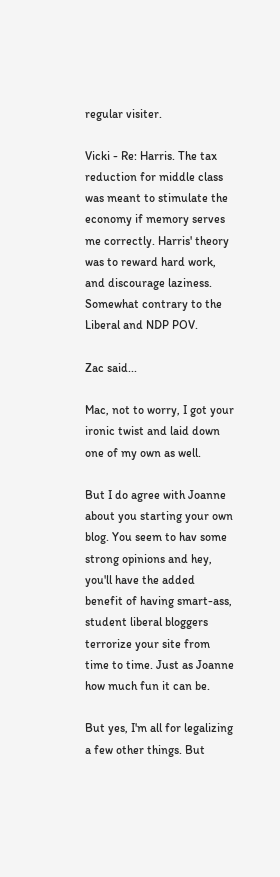regular visiter.

Vicki - Re: Harris. The tax reduction for middle class was meant to stimulate the economy if memory serves me correctly. Harris' theory was to reward hard work, and discourage laziness. Somewhat contrary to the Liberal and NDP POV.

Zac said...

Mac, not to worry, I got your ironic twist and laid down one of my own as well.

But I do agree with Joanne about you starting your own blog. You seem to hav some strong opinions and hey, you'll have the added benefit of having smart-ass, student liberal bloggers terrorize your site from time to time. Just as Joanne how much fun it can be.

But yes, I'm all for legalizing a few other things. But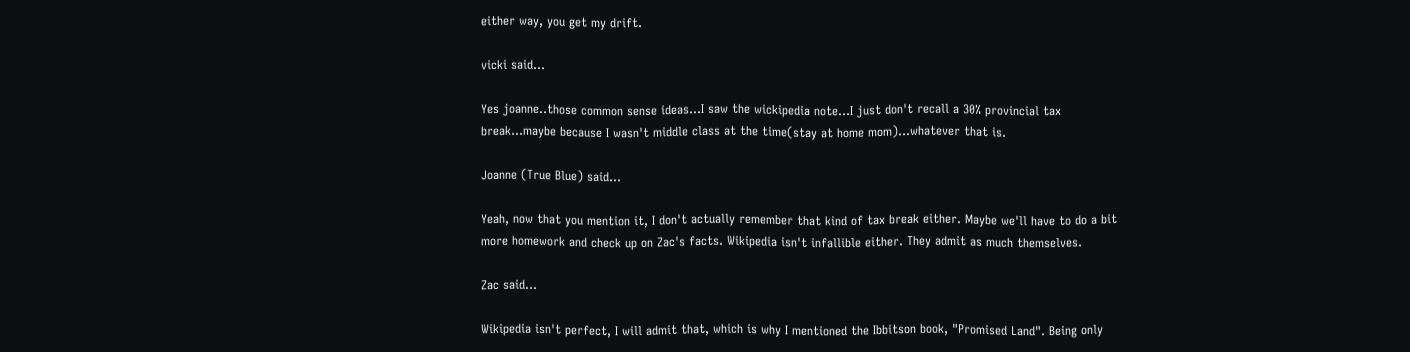either way, you get my drift.

vicki said...

Yes joanne..those common sense ideas...I saw the wickipedia note...I just don't recall a 30% provincial tax break...maybe because I wasn't middle class at the time(stay at home mom)...whatever that is.

Joanne (True Blue) said...

Yeah, now that you mention it, I don't actually remember that kind of tax break either. Maybe we'll have to do a bit more homework and check up on Zac's facts. Wikipedia isn't infallible either. They admit as much themselves.

Zac said...

Wikipedia isn't perfect, I will admit that, which is why I mentioned the Ibbitson book, "Promised Land". Being only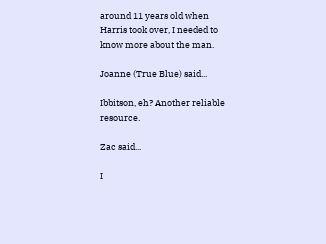around 11 years old when Harris took over, I needed to know more about the man.

Joanne (True Blue) said...

Ibbitson, eh? Another reliable resource.

Zac said...

I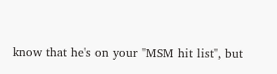know that he's on your "MSM hit list", but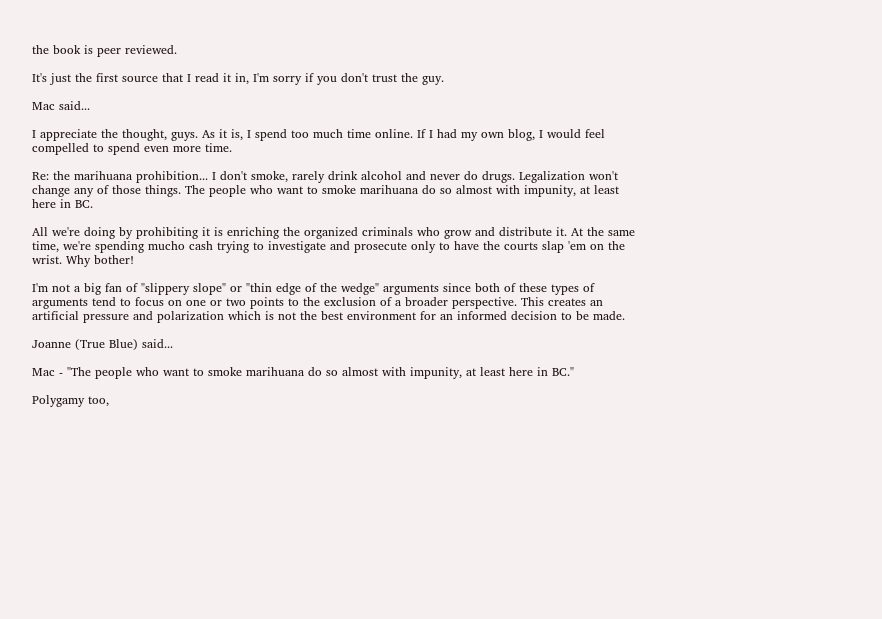the book is peer reviewed.

It's just the first source that I read it in, I'm sorry if you don't trust the guy.

Mac said...

I appreciate the thought, guys. As it is, I spend too much time online. If I had my own blog, I would feel compelled to spend even more time.

Re: the marihuana prohibition... I don't smoke, rarely drink alcohol and never do drugs. Legalization won't change any of those things. The people who want to smoke marihuana do so almost with impunity, at least here in BC.

All we're doing by prohibiting it is enriching the organized criminals who grow and distribute it. At the same time, we're spending mucho cash trying to investigate and prosecute only to have the courts slap 'em on the wrist. Why bother!

I'm not a big fan of "slippery slope" or "thin edge of the wedge" arguments since both of these types of arguments tend to focus on one or two points to the exclusion of a broader perspective. This creates an artificial pressure and polarization which is not the best environment for an informed decision to be made.

Joanne (True Blue) said...

Mac - "The people who want to smoke marihuana do so almost with impunity, at least here in BC."

Polygamy too,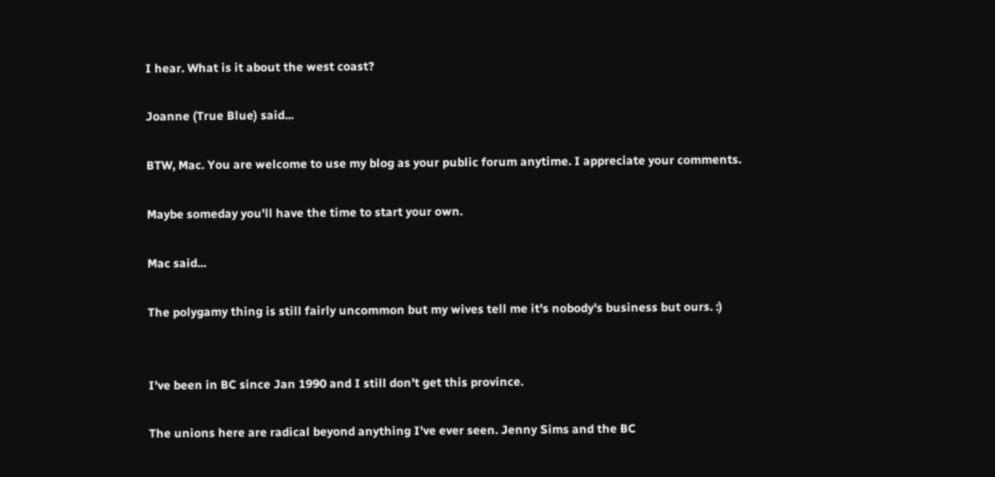I hear. What is it about the west coast?

Joanne (True Blue) said...

BTW, Mac. You are welcome to use my blog as your public forum anytime. I appreciate your comments.

Maybe someday you'll have the time to start your own.

Mac said...

The polygamy thing is still fairly uncommon but my wives tell me it's nobody's business but ours. :)


I've been in BC since Jan 1990 and I still don't get this province.

The unions here are radical beyond anything I've ever seen. Jenny Sims and the BC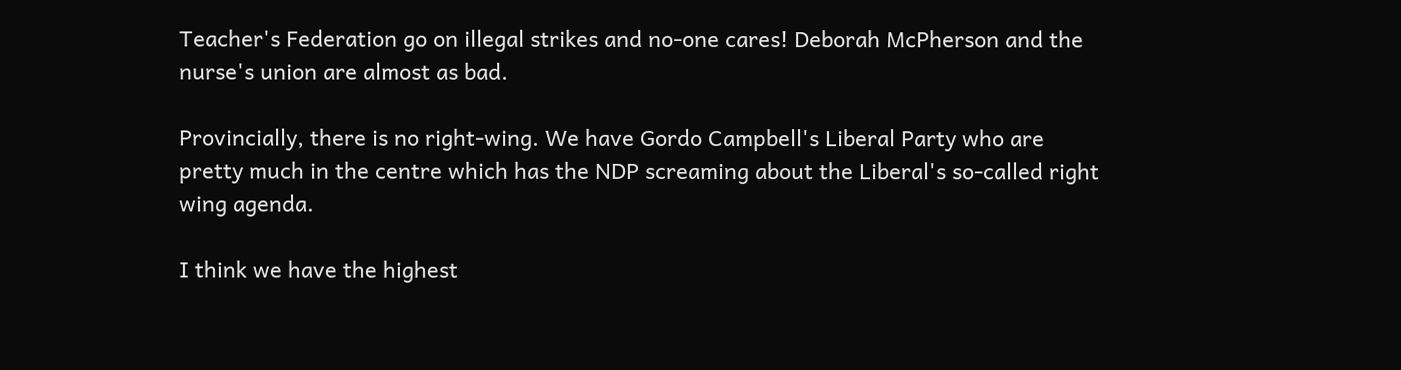Teacher's Federation go on illegal strikes and no-one cares! Deborah McPherson and the nurse's union are almost as bad.

Provincially, there is no right-wing. We have Gordo Campbell's Liberal Party who are pretty much in the centre which has the NDP screaming about the Liberal's so-called right wing agenda.

I think we have the highest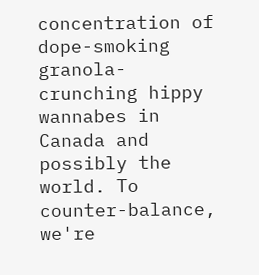concentration of dope-smoking granola-crunching hippy wannabes in Canada and possibly the world. To counter-balance, we're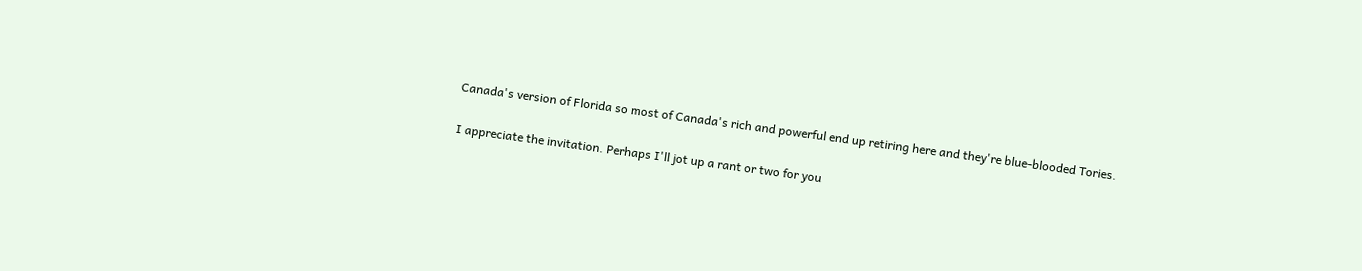Canada's version of Florida so most of Canada's rich and powerful end up retiring here and they're blue-blooded Tories.

I appreciate the invitation. Perhaps I'll jot up a rant or two for you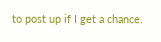to post up if I get a chance.